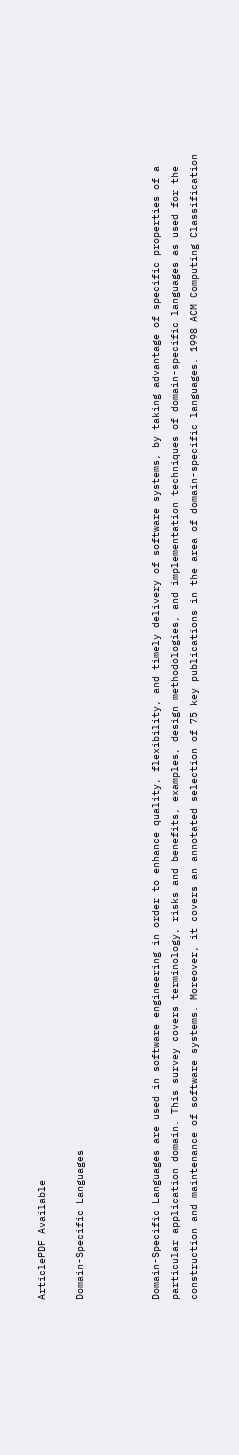ArticlePDF Available

Domain-Specific Languages



Domain-Specific Languages are used in software engineering in order to enhance quality, flexibility, and timely delivery of software systems, by taking advantage of specific properties of a particular application domain. This survey covers terminology, risks and benefits, examples, design methodologies, and implementation techniques of domain-specific languages as used for the construction and maintenance of software systems. Moreover, it covers an annotated selection of 75 key publications in the area of domain-specific languages. 1998 ACM Computing Classification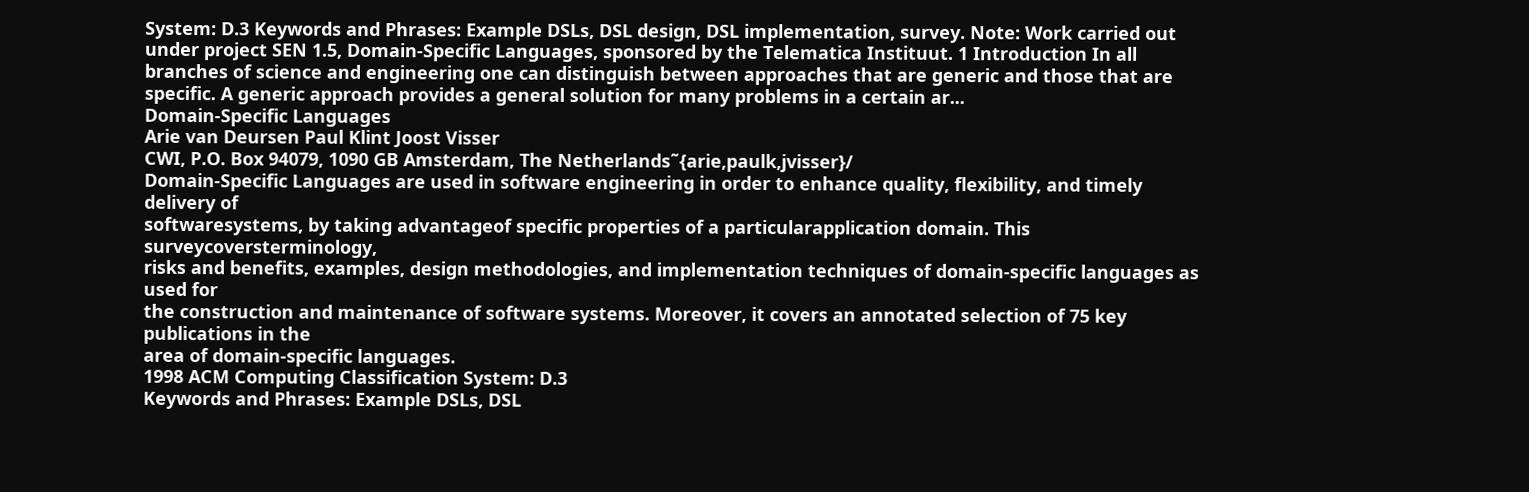System: D.3 Keywords and Phrases: Example DSLs, DSL design, DSL implementation, survey. Note: Work carried out under project SEN 1.5, Domain-Specific Languages, sponsored by the Telematica Instituut. 1 Introduction In all branches of science and engineering one can distinguish between approaches that are generic and those that are specific. A generic approach provides a general solution for many problems in a certain ar...
Domain-Specific Languages
Arie van Deursen Paul Klint Joost Visser
CWI, P.O. Box 94079, 1090 GB Amsterdam, The Netherlands˜{arie,paulk,jvisser}/
Domain-Specific Languages are used in software engineering in order to enhance quality, flexibility, and timely delivery of
softwaresystems, by taking advantageof specific properties of a particularapplication domain. This surveycoversterminology,
risks and benefits, examples, design methodologies, and implementation techniques of domain-specific languages as used for
the construction and maintenance of software systems. Moreover, it covers an annotated selection of 75 key publications in the
area of domain-specific languages.
1998 ACM Computing Classification System: D.3
Keywords and Phrases: Example DSLs, DSL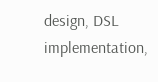design, DSL implementation,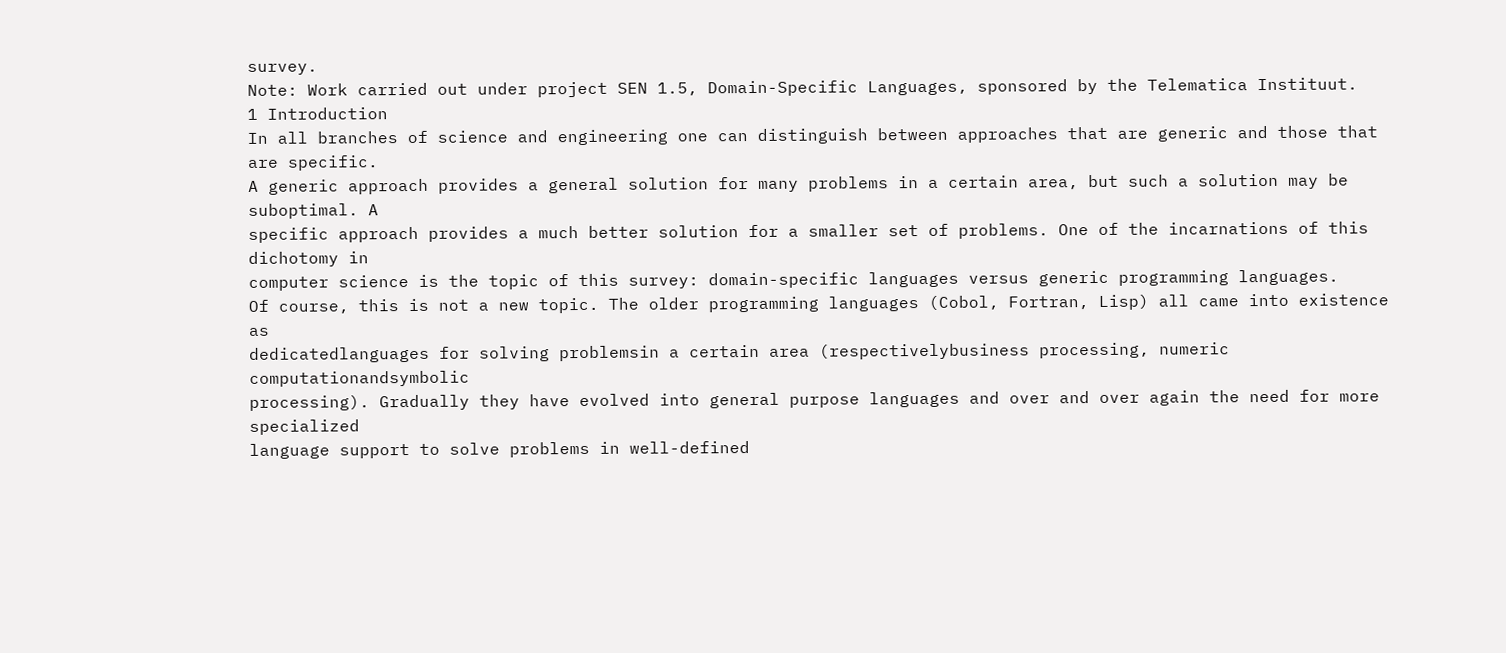survey.
Note: Work carried out under project SEN 1.5, Domain-Specific Languages, sponsored by the Telematica Instituut.
1 Introduction
In all branches of science and engineering one can distinguish between approaches that are generic and those that are specific.
A generic approach provides a general solution for many problems in a certain area, but such a solution may be suboptimal. A
specific approach provides a much better solution for a smaller set of problems. One of the incarnations of this dichotomy in
computer science is the topic of this survey: domain-specific languages versus generic programming languages.
Of course, this is not a new topic. The older programming languages (Cobol, Fortran, Lisp) all came into existence as
dedicatedlanguages for solving problemsin a certain area (respectivelybusiness processing, numeric computationandsymbolic
processing). Gradually they have evolved into general purpose languages and over and over again the need for more specialized
language support to solve problems in well-defined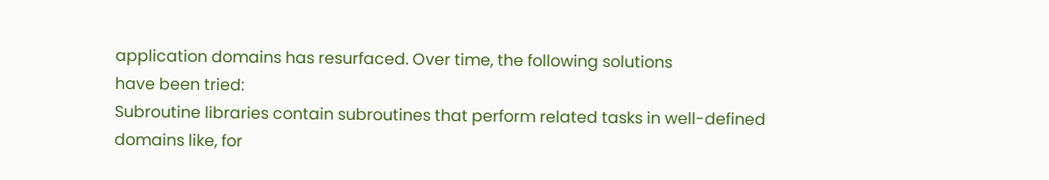application domains has resurfaced. Over time, the following solutions
have been tried:
Subroutine libraries contain subroutines that perform related tasks in well-defined domains like, for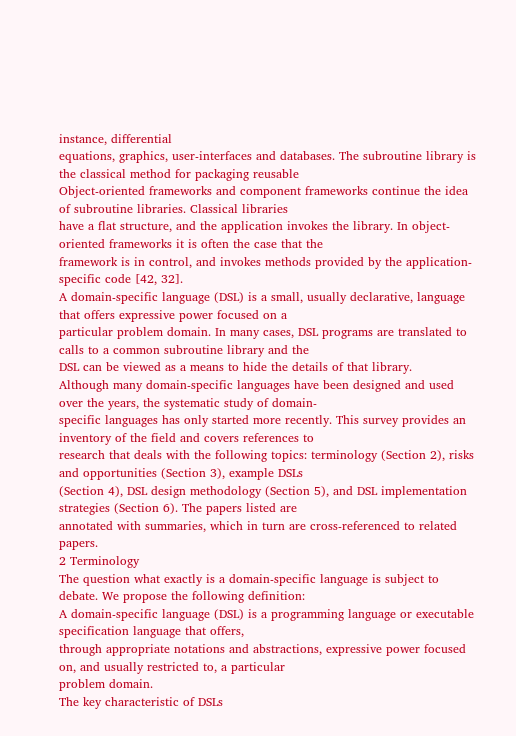instance, differential
equations, graphics, user-interfaces and databases. The subroutine library is the classical method for packaging reusable
Object-oriented frameworks and component frameworks continue the idea of subroutine libraries. Classical libraries
have a flat structure, and the application invokes the library. In object-oriented frameworks it is often the case that the
framework is in control, and invokes methods provided by the application-specific code [42, 32].
A domain-specific language (DSL) is a small, usually declarative, language that offers expressive power focused on a
particular problem domain. In many cases, DSL programs are translated to calls to a common subroutine library and the
DSL can be viewed as a means to hide the details of that library.
Although many domain-specific languages have been designed and used over the years, the systematic study of domain-
specific languages has only started more recently. This survey provides an inventory of the field and covers references to
research that deals with the following topics: terminology (Section 2), risks and opportunities (Section 3), example DSLs
(Section 4), DSL design methodology (Section 5), and DSL implementation strategies (Section 6). The papers listed are
annotated with summaries, which in turn are cross-referenced to related papers.
2 Terminology
The question what exactly is a domain-specific language is subject to debate. We propose the following definition:
A domain-specific language (DSL) is a programming language or executable specification language that offers,
through appropriate notations and abstractions, expressive power focused on, and usually restricted to, a particular
problem domain.
The key characteristic of DSLs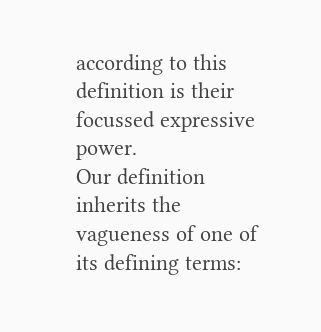according to this definition is their focussed expressive power.
Our definition inherits the vagueness of one of its defining terms: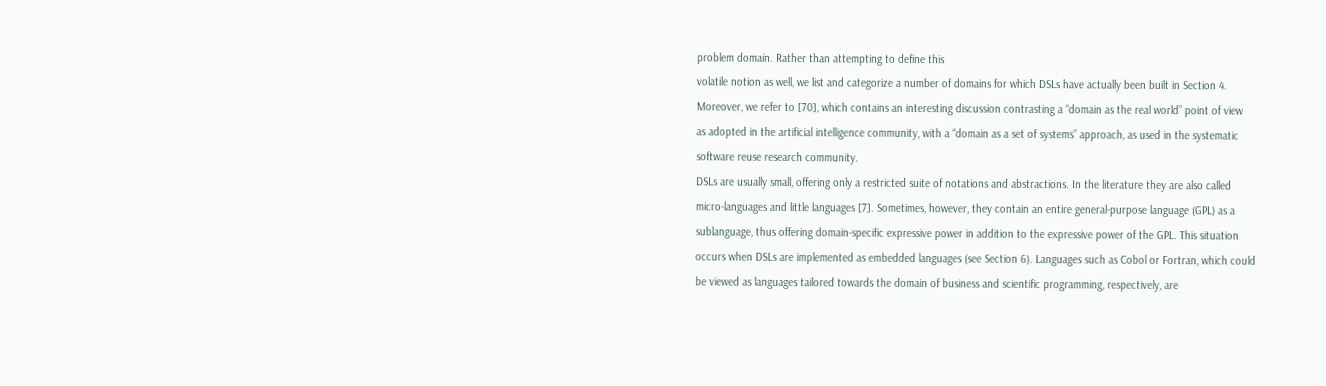problem domain. Rather than attempting to define this
volatile notion as well, we list and categorize a number of domains for which DSLs have actually been built in Section 4.
Moreover, we refer to [70], which contains an interesting discussion contrasting a “domain as the real world” point of view
as adopted in the artificial intelligence community, with a “domain as a set of systems” approach, as used in the systematic
software reuse research community.
DSLs are usually small, offering only a restricted suite of notations and abstractions. In the literature they are also called
micro-languages and little languages [7]. Sometimes, however, they contain an entire general-purpose language (GPL) as a
sublanguage, thus offering domain-specific expressive power in addition to the expressive power of the GPL. This situation
occurs when DSLs are implemented as embedded languages (see Section 6). Languages such as Cobol or Fortran, which could
be viewed as languages tailored towards the domain of business and scientific programming, respectively, are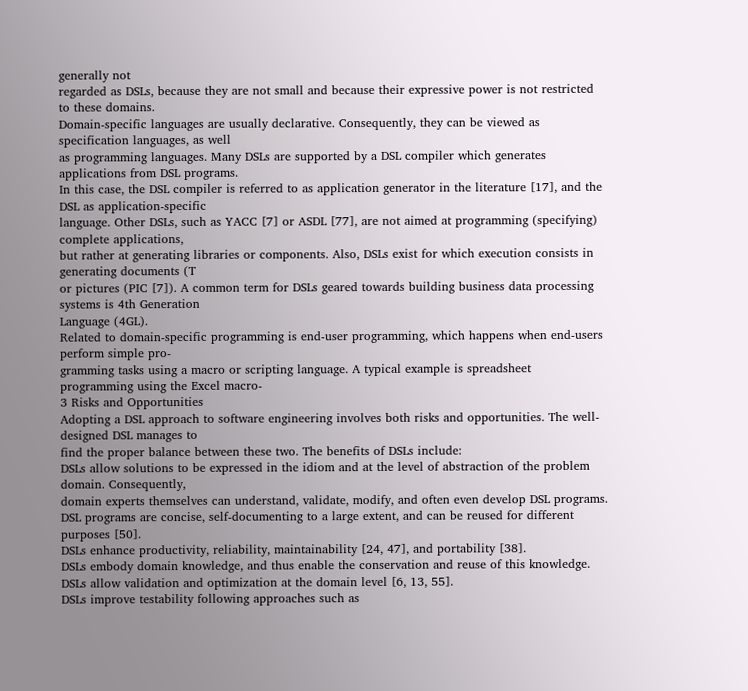generally not
regarded as DSLs, because they are not small and because their expressive power is not restricted to these domains.
Domain-specific languages are usually declarative. Consequently, they can be viewed as specification languages, as well
as programming languages. Many DSLs are supported by a DSL compiler which generates applications from DSL programs.
In this case, the DSL compiler is referred to as application generator in the literature [17], and the DSL as application-specific
language. Other DSLs, such as YACC [7] or ASDL [77], are not aimed at programming (specifying) complete applications,
but rather at generating libraries or components. Also, DSLs exist for which execution consists in generating documents (T
or pictures (PIC [7]). A common term for DSLs geared towards building business data processing systems is 4th Generation
Language (4GL).
Related to domain-specific programming is end-user programming, which happens when end-users perform simple pro-
gramming tasks using a macro or scripting language. A typical example is spreadsheet programming using the Excel macro-
3 Risks and Opportunities
Adopting a DSL approach to software engineering involves both risks and opportunities. The well-designed DSL manages to
find the proper balance between these two. The benefits of DSLs include:
DSLs allow solutions to be expressed in the idiom and at the level of abstraction of the problem domain. Consequently,
domain experts themselves can understand, validate, modify, and often even develop DSL programs.
DSL programs are concise, self-documenting to a large extent, and can be reused for different purposes [50].
DSLs enhance productivity, reliability, maintainability [24, 47], and portability [38].
DSLs embody domain knowledge, and thus enable the conservation and reuse of this knowledge.
DSLs allow validation and optimization at the domain level [6, 13, 55].
DSLs improve testability following approaches such as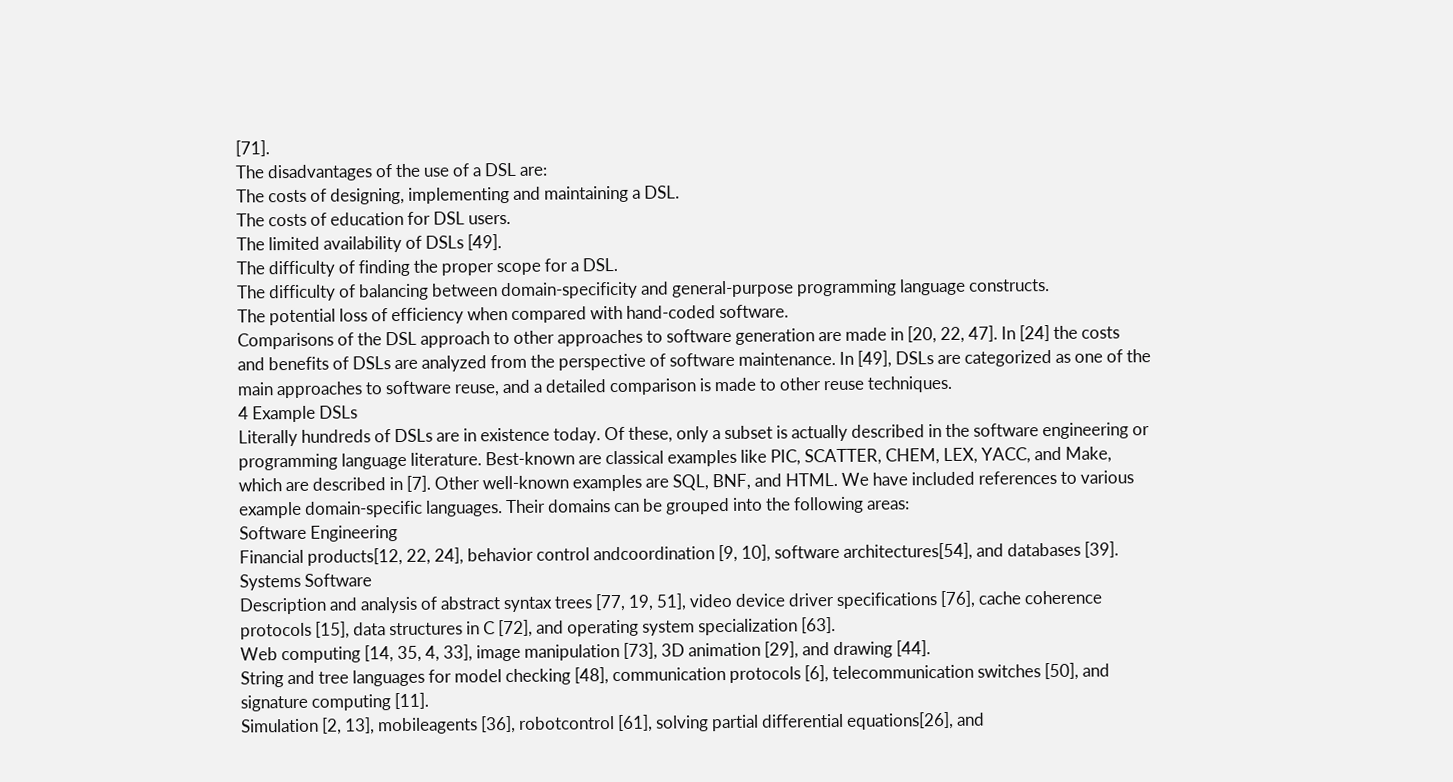[71].
The disadvantages of the use of a DSL are:
The costs of designing, implementing and maintaining a DSL.
The costs of education for DSL users.
The limited availability of DSLs [49].
The difficulty of finding the proper scope for a DSL.
The difficulty of balancing between domain-specificity and general-purpose programming language constructs.
The potential loss of efficiency when compared with hand-coded software.
Comparisons of the DSL approach to other approaches to software generation are made in [20, 22, 47]. In [24] the costs
and benefits of DSLs are analyzed from the perspective of software maintenance. In [49], DSLs are categorized as one of the
main approaches to software reuse, and a detailed comparison is made to other reuse techniques.
4 Example DSLs
Literally hundreds of DSLs are in existence today. Of these, only a subset is actually described in the software engineering or
programming language literature. Best-known are classical examples like PIC, SCATTER, CHEM, LEX, YACC, and Make,
which are described in [7]. Other well-known examples are SQL, BNF, and HTML. We have included references to various
example domain-specific languages. Their domains can be grouped into the following areas:
Software Engineering
Financial products[12, 22, 24], behavior control andcoordination [9, 10], software architectures[54], and databases [39].
Systems Software
Description and analysis of abstract syntax trees [77, 19, 51], video device driver specifications [76], cache coherence
protocols [15], data structures in C [72], and operating system specialization [63].
Web computing [14, 35, 4, 33], image manipulation [73], 3D animation [29], and drawing [44].
String and tree languages for model checking [48], communication protocols [6], telecommunication switches [50], and
signature computing [11].
Simulation [2, 13], mobileagents [36], robotcontrol [61], solving partial differential equations[26], and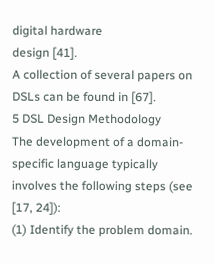digital hardware
design [41].
A collection of several papers on DSLs can be found in [67].
5 DSL Design Methodology
The development of a domain-specific language typically involves the following steps (see [17, 24]):
(1) Identify the problem domain.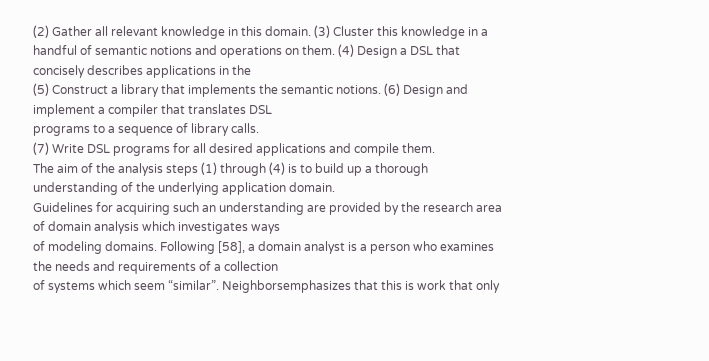(2) Gather all relevant knowledge in this domain. (3) Cluster this knowledge in a
handful of semantic notions and operations on them. (4) Design a DSL that concisely describes applications in the
(5) Construct a library that implements the semantic notions. (6) Design and implement a compiler that translates DSL
programs to a sequence of library calls.
(7) Write DSL programs for all desired applications and compile them.
The aim of the analysis steps (1) through (4) is to build up a thorough understanding of the underlying application domain.
Guidelines for acquiring such an understanding are provided by the research area of domain analysis which investigates ways
of modeling domains. Following [58], a domain analyst is a person who examines the needs and requirements of a collection
of systems which seem “similar”. Neighborsemphasizes that this is work that only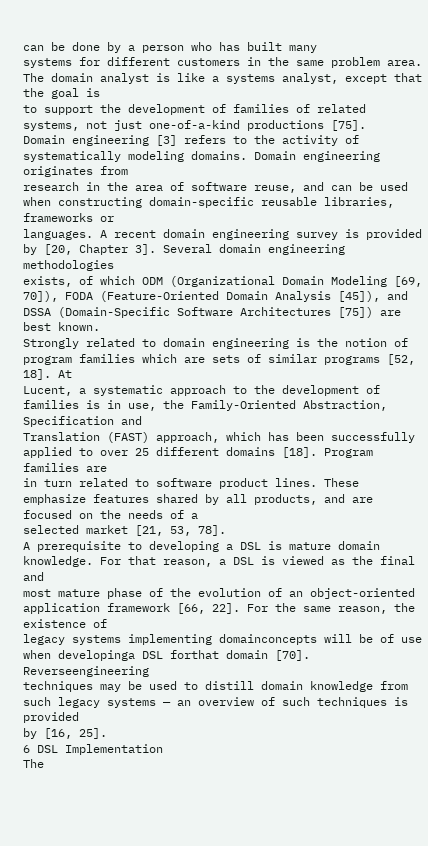can be done by a person who has built many
systems for different customers in the same problem area. The domain analyst is like a systems analyst, except that the goal is
to support the development of families of related systems, not just one-of-a-kind productions [75].
Domain engineering [3] refers to the activity of systematically modeling domains. Domain engineering originates from
research in the area of software reuse, and can be used when constructing domain-specific reusable libraries, frameworks or
languages. A recent domain engineering survey is provided by [20, Chapter 3]. Several domain engineering methodologies
exists, of which ODM (Organizational Domain Modeling [69, 70]), FODA (Feature-Oriented Domain Analysis [45]), and
DSSA (Domain-Specific Software Architectures [75]) are best known.
Strongly related to domain engineering is the notion of program families which are sets of similar programs [52, 18]. At
Lucent, a systematic approach to the development of families is in use, the Family-Oriented Abstraction, Specification and
Translation (FAST) approach, which has been successfully applied to over 25 different domains [18]. Program families are
in turn related to software product lines. These emphasize features shared by all products, and are focused on the needs of a
selected market [21, 53, 78].
A prerequisite to developing a DSL is mature domain knowledge. For that reason, a DSL is viewed as the final and
most mature phase of the evolution of an object-oriented application framework [66, 22]. For the same reason, the existence of
legacy systems implementing domainconcepts will be of use when developinga DSL forthat domain [70]. Reverseengineering
techniques may be used to distill domain knowledge from such legacy systems — an overview of such techniques is provided
by [16, 25].
6 DSL Implementation
The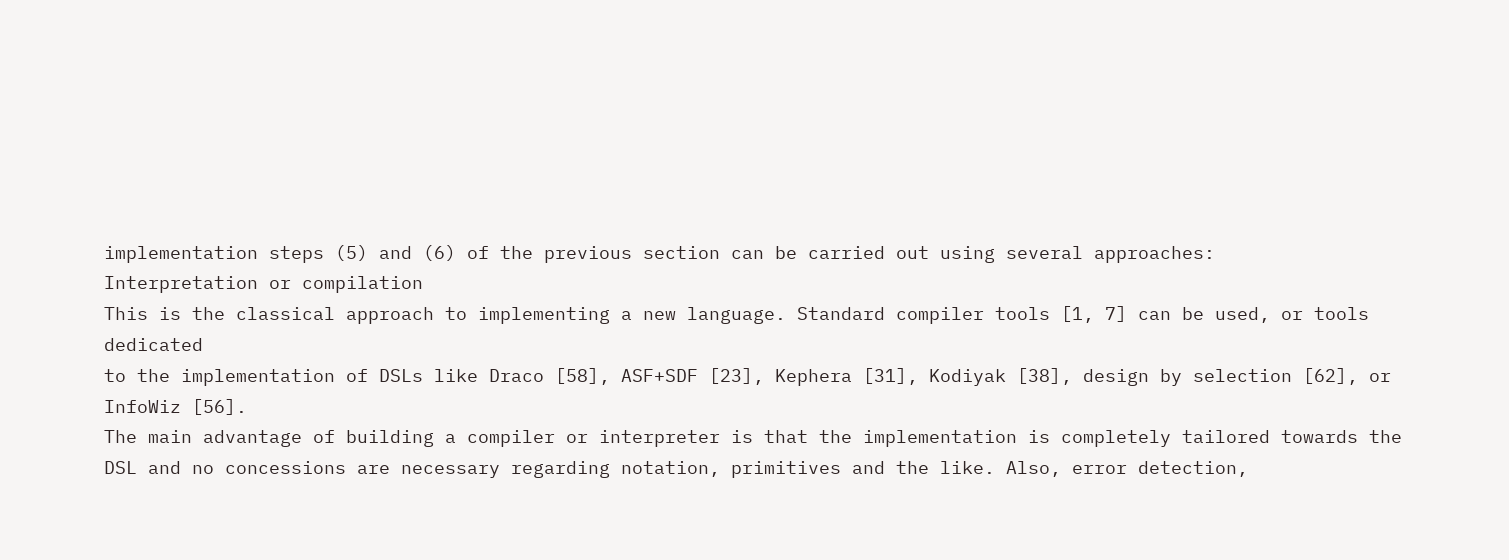implementation steps (5) and (6) of the previous section can be carried out using several approaches:
Interpretation or compilation
This is the classical approach to implementing a new language. Standard compiler tools [1, 7] can be used, or tools dedicated
to the implementation of DSLs like Draco [58], ASF+SDF [23], Kephera [31], Kodiyak [38], design by selection [62], or
InfoWiz [56].
The main advantage of building a compiler or interpreter is that the implementation is completely tailored towards the
DSL and no concessions are necessary regarding notation, primitives and the like. Also, error detection,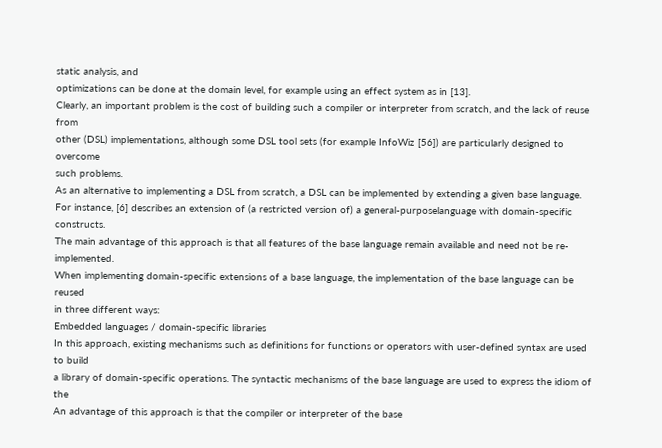static analysis, and
optimizations can be done at the domain level, for example using an effect system as in [13].
Clearly, an important problem is the cost of building such a compiler or interpreter from scratch, and the lack of reuse from
other (DSL) implementations, although some DSL tool sets (for example InfoWiz [56]) are particularly designed to overcome
such problems.
As an alternative to implementing a DSL from scratch, a DSL can be implemented by extending a given base language.
For instance, [6] describes an extension of (a restricted version of) a general-purposelanguage with domain-specific constructs.
The main advantage of this approach is that all features of the base language remain available and need not be re-implemented.
When implementing domain-specific extensions of a base language, the implementation of the base language can be reused
in three different ways:
Embedded languages / domain-specific libraries
In this approach, existing mechanisms such as definitions for functions or operators with user-defined syntax are used to build
a library of domain-specific operations. The syntactic mechanisms of the base language are used to express the idiom of the
An advantage of this approach is that the compiler or interpreter of the base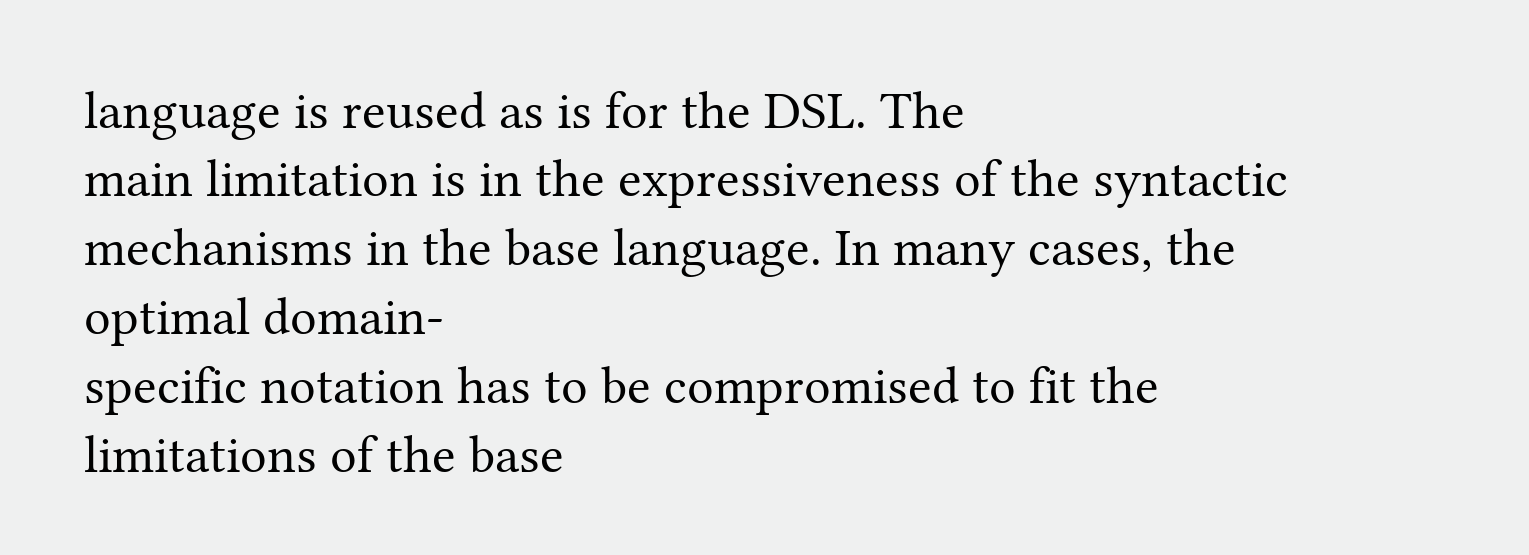language is reused as is for the DSL. The
main limitation is in the expressiveness of the syntactic mechanisms in the base language. In many cases, the optimal domain-
specific notation has to be compromised to fit the limitations of the base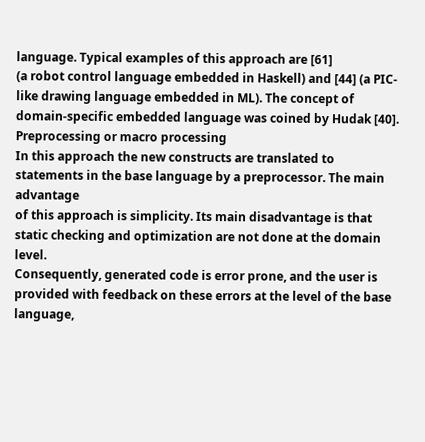language. Typical examples of this approach are [61]
(a robot control language embedded in Haskell) and [44] (a PIC-like drawing language embedded in ML). The concept of
domain-specific embedded language was coined by Hudak [40].
Preprocessing or macro processing
In this approach the new constructs are translated to statements in the base language by a preprocessor. The main advantage
of this approach is simplicity. Its main disadvantage is that static checking and optimization are not done at the domain level.
Consequently, generated code is error prone, and the user is provided with feedback on these errors at the level of the base
language,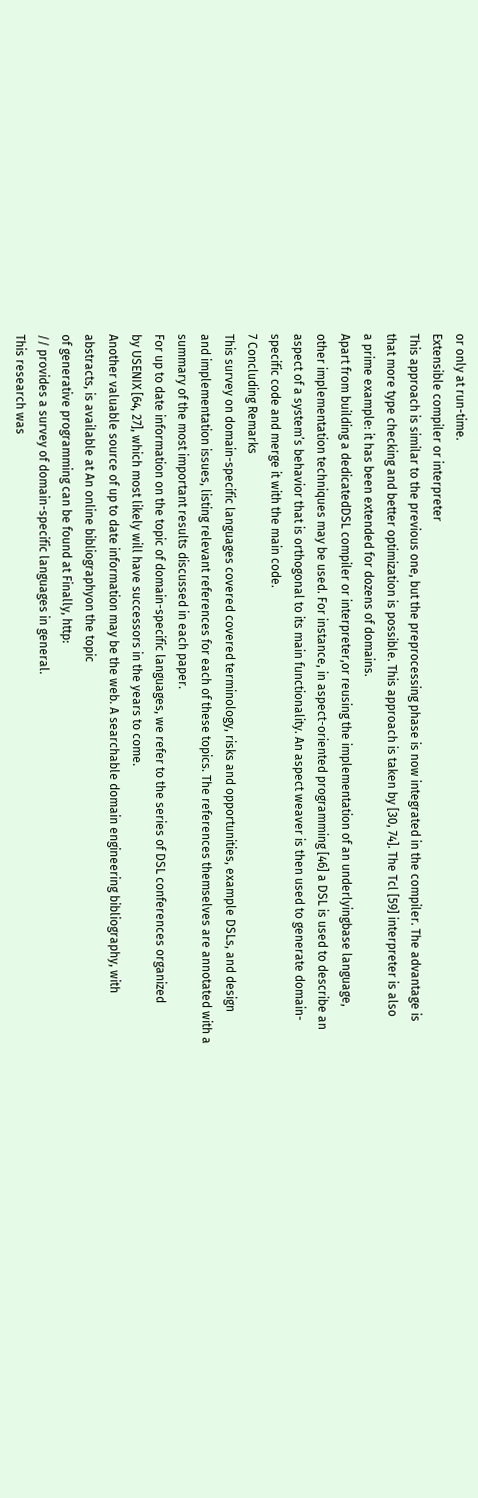or only at run-time.
Extensible compiler or interpreter
This approach is similar to the previous one, but the preprocessing phase is now integrated in the compiler. The advantage is
that more type checking and better optimization is possible. This approach is taken by [30, 74]. The Tcl [59] interpreter is also
a prime example: it has been extended for dozens of domains.
Apart from building a dedicatedDSL compiler or interpreter,or reusing the implementation of an underlyingbase language,
other implementation techniques may be used. For instance, in aspect-oriented programming [46] a DSL is used to describe an
aspect of a system’s behavior that is orthogonal to its main functionality. An aspect weaver is then used to generate domain-
specific code and merge it with the main code.
7 Concluding Remarks
This survey on domain-specific languages covered covered terminology, risks and opportunities, example DSLs, and design
and implementation issues, listing relevant references for each of these topics. The references themselves are annotated with a
summary of the most important results discussed in each paper.
For up to date information on the topic of domain-specific languages, we refer to the series of DSL conferences organized
by USENIX [64, 27], which most likely will have successors in the years to come.
Another valuable source of up to date information may be the web. A searchable domain engineering bibliography, with
abstracts, is available at An online bibliographyon the topic
of generative programming can be found at Finally, http:
// provides a survey of domain-specific languages in general.
This research was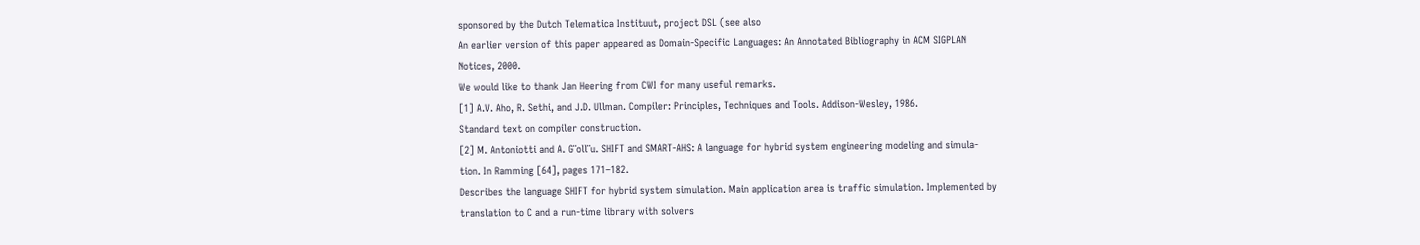sponsored by the Dutch Telematica Instituut, project DSL (see also
An earlier version of this paper appeared as Domain-Specific Languages: An Annotated Bibliography in ACM SIGPLAN
Notices, 2000.
We would like to thank Jan Heering from CWI for many useful remarks.
[1] A.V. Aho, R. Sethi, and J.D. Ullman. Compiler: Principles, Techniques and Tools. Addison-Wesley, 1986.
Standard text on compiler construction.
[2] M. Antoniotti and A. G¨oll¨u. SHIFT and SMART-AHS: A language for hybrid system engineering modeling and simula-
tion. In Ramming [64], pages 171–182.
Describes the language SHIFT for hybrid system simulation. Main application area is traffic simulation. Implemented by
translation to C and a run-time library with solvers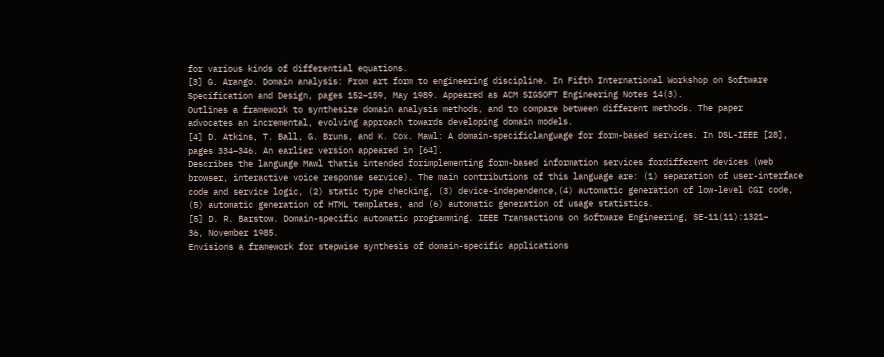for various kinds of differential equations.
[3] G. Arango. Domain analysis: From art form to engineering discipline. In Fifth International Workshop on Software
Specification and Design, pages 152–159, May 1989. Appeared as ACM SIGSOFT Engineering Notes 14(3).
Outlines a framework to synthesize domain analysis methods, and to compare between different methods. The paper
advocates an incremental, evolving approach towards developing domain models.
[4] D. Atkins, T. Ball, G. Bruns, and K. Cox. Mawl: A domain-specificlanguage for form-based services. In DSL-IEEE [28],
pages 334–346. An earlier version appeared in [64].
Describes the language Mawl thatis intended forimplementing form-based information services fordifferent devices (web
browser, interactive voice response service). The main contributions of this language are: (1) separation of user-interface
code and service logic, (2) static type checking, (3) device-independence,(4) automatic generation of low-level CGI code,
(5) automatic generation of HTML templates, and (6) automatic generation of usage statistics.
[5] D. R. Barstow. Domain-specific automatic programming. IEEE Transactions on Software Engineering, SE-11(11):1321–
36, November 1985.
Envisions a framework for stepwise synthesis of domain-specific applications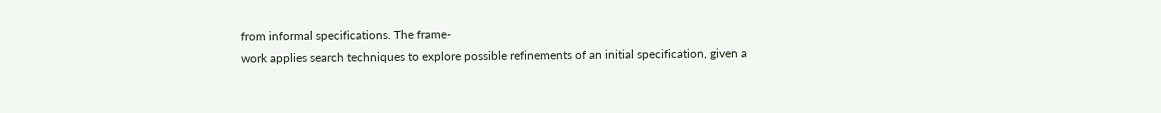from informal specifications. The frame-
work applies search techniques to explore possible refinements of an initial specification, given a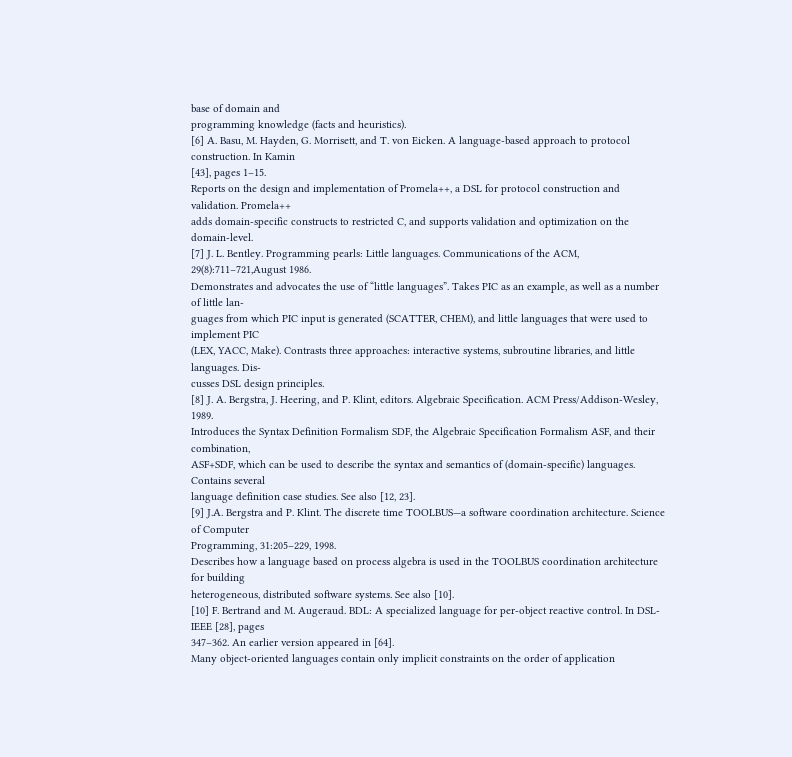base of domain and
programming knowledge (facts and heuristics).
[6] A. Basu, M. Hayden, G. Morrisett, and T. von Eicken. A language-based approach to protocol construction. In Kamin
[43], pages 1–15.
Reports on the design and implementation of Promela++, a DSL for protocol construction and validation. Promela++
adds domain-specific constructs to restricted C, and supports validation and optimization on the domain-level.
[7] J. L. Bentley. Programming pearls: Little languages. Communications of the ACM, 29(8):711–721,August 1986.
Demonstrates and advocates the use of “little languages”. Takes PIC as an example, as well as a number of little lan-
guages from which PIC input is generated (SCATTER, CHEM), and little languages that were used to implement PIC
(LEX, YACC, Make). Contrasts three approaches: interactive systems, subroutine libraries, and little languages. Dis-
cusses DSL design principles.
[8] J. A. Bergstra, J. Heering, and P. Klint, editors. Algebraic Specification. ACM Press/Addison-Wesley, 1989.
Introduces the Syntax Definition Formalism SDF, the Algebraic Specification Formalism ASF, and their combination,
ASF+SDF, which can be used to describe the syntax and semantics of (domain-specific) languages. Contains several
language definition case studies. See also [12, 23].
[9] J.A. Bergstra and P. Klint. The discrete time TOOLBUS—a software coordination architecture. Science of Computer
Programming, 31:205–229, 1998.
Describes how a language based on process algebra is used in the TOOLBUS coordination architecture for building
heterogeneous, distributed software systems. See also [10].
[10] F. Bertrand and M. Augeraud. BDL: A specialized language for per-object reactive control. In DSL-IEEE [28], pages
347–362. An earlier version appeared in [64].
Many object-oriented languages contain only implicit constraints on the order of application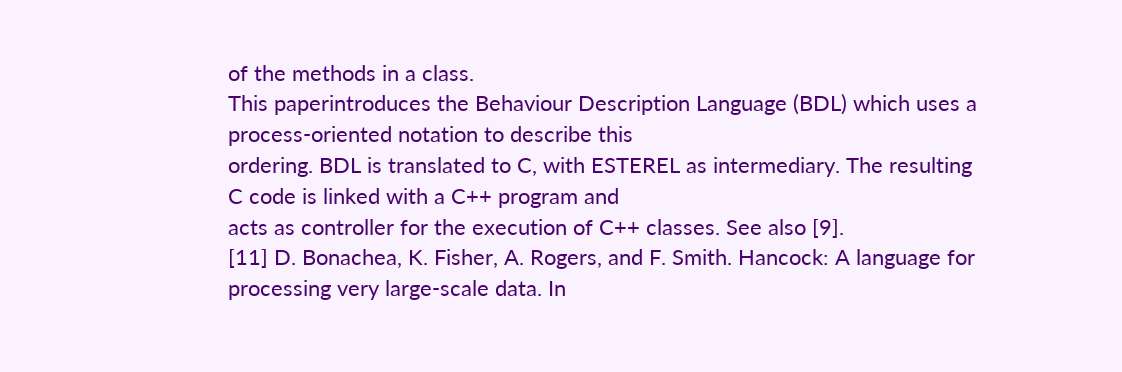of the methods in a class.
This paperintroduces the Behaviour Description Language (BDL) which uses a process-oriented notation to describe this
ordering. BDL is translated to C, with ESTEREL as intermediary. The resulting C code is linked with a C++ program and
acts as controller for the execution of C++ classes. See also [9].
[11] D. Bonachea, K. Fisher, A. Rogers, and F. Smith. Hancock: A language for processing very large-scale data. In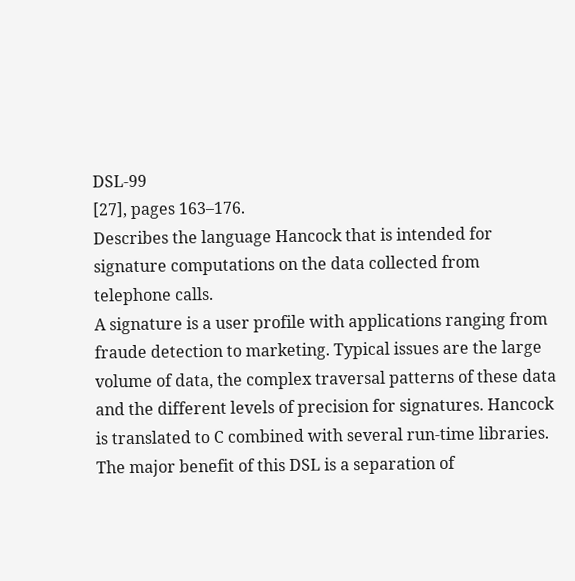DSL-99
[27], pages 163–176.
Describes the language Hancock that is intended for signature computations on the data collected from telephone calls.
A signature is a user profile with applications ranging from fraude detection to marketing. Typical issues are the large
volume of data, the complex traversal patterns of these data and the different levels of precision for signatures. Hancock
is translated to C combined with several run-time libraries. The major benefit of this DSL is a separation of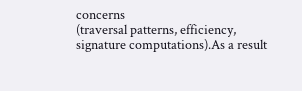concerns
(traversal patterns, efficiency, signature computations).As a result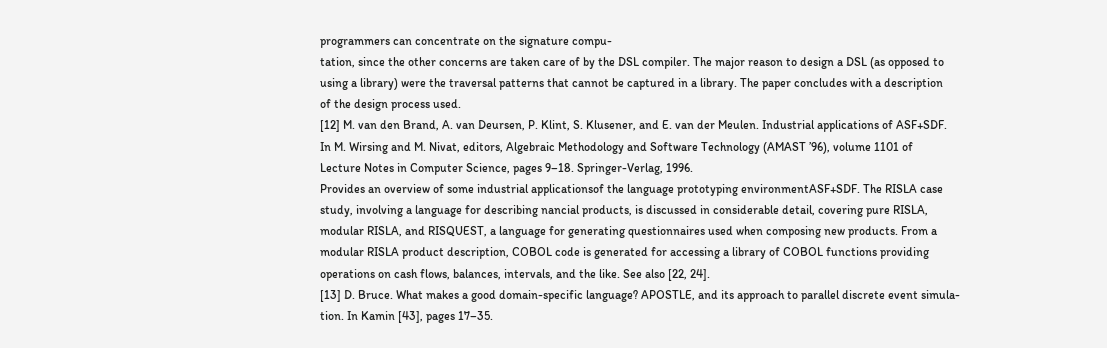programmers can concentrate on the signature compu-
tation, since the other concerns are taken care of by the DSL compiler. The major reason to design a DSL (as opposed to
using a library) were the traversal patterns that cannot be captured in a library. The paper concludes with a description
of the design process used.
[12] M. van den Brand, A. van Deursen, P. Klint, S. Klusener, and E. van der Meulen. Industrial applications of ASF+SDF.
In M. Wirsing and M. Nivat, editors, Algebraic Methodology and Software Technology (AMAST ’96), volume 1101 of
Lecture Notes in Computer Science, pages 9–18. Springer-Verlag, 1996.
Provides an overview of some industrial applicationsof the language prototyping environmentASF+SDF. The RISLA case
study, involving a language for describing nancial products, is discussed in considerable detail, covering pure RISLA,
modular RISLA, and RISQUEST, a language for generating questionnaires used when composing new products. From a
modular RISLA product description, COBOL code is generated for accessing a library of COBOL functions providing
operations on cash flows, balances, intervals, and the like. See also [22, 24].
[13] D. Bruce. What makes a good domain-specific language? APOSTLE, and its approach to parallel discrete event simula-
tion. In Kamin [43], pages 17–35.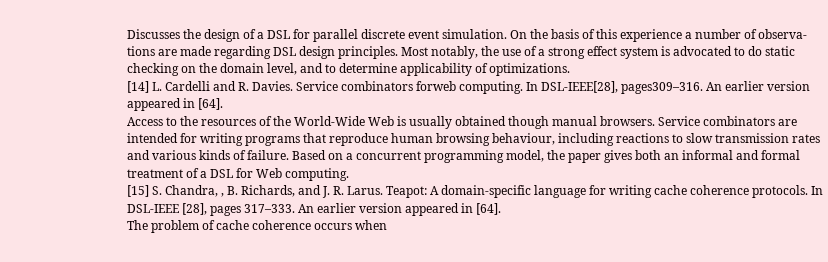Discusses the design of a DSL for parallel discrete event simulation. On the basis of this experience a number of observa-
tions are made regarding DSL design principles. Most notably, the use of a strong effect system is advocated to do static
checking on the domain level, and to determine applicability of optimizations.
[14] L. Cardelli and R. Davies. Service combinators forweb computing. In DSL-IEEE[28], pages309–316. An earlier version
appeared in [64].
Access to the resources of the World-Wide Web is usually obtained though manual browsers. Service combinators are
intended for writing programs that reproduce human browsing behaviour, including reactions to slow transmission rates
and various kinds of failure. Based on a concurrent programming model, the paper gives both an informal and formal
treatment of a DSL for Web computing.
[15] S. Chandra, , B. Richards, and J. R. Larus. Teapot: A domain-specific language for writing cache coherence protocols. In
DSL-IEEE [28], pages 317–333. An earlier version appeared in [64].
The problem of cache coherence occurs when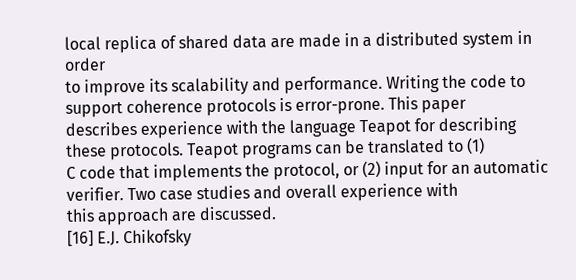local replica of shared data are made in a distributed system in order
to improve its scalability and performance. Writing the code to support coherence protocols is error-prone. This paper
describes experience with the language Teapot for describing these protocols. Teapot programs can be translated to (1)
C code that implements the protocol, or (2) input for an automatic verifier. Two case studies and overall experience with
this approach are discussed.
[16] E.J. Chikofsky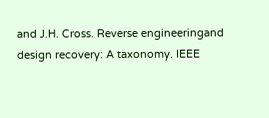and J.H. Cross. Reverse engineeringand design recovery: A taxonomy. IEEE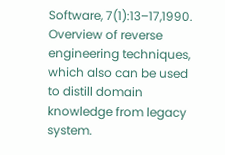Software, 7(1):13–17,1990.
Overview of reverse engineering techniques, which also can be used to distill domain knowledge from legacy system.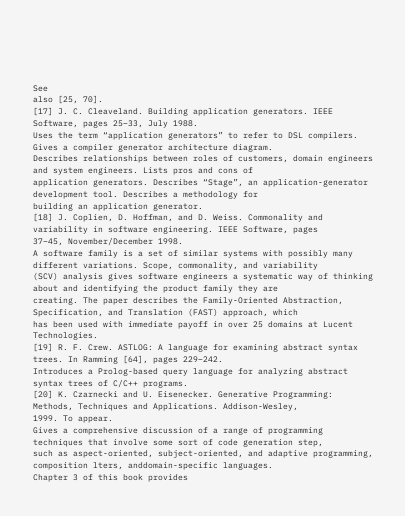See
also [25, 70].
[17] J. C. Cleaveland. Building application generators. IEEE Software, pages 25–33, July 1988.
Uses the term “application generators” to refer to DSL compilers. Gives a compiler generator architecture diagram.
Describes relationships between roles of customers, domain engineers and system engineers. Lists pros and cons of
application generators. Describes “Stage”, an application-generator development tool. Describes a methodology for
building an application generator.
[18] J. Coplien, D. Hoffman, and D. Weiss. Commonality and variability in software engineering. IEEE Software, pages
37–45, November/December 1998.
A software family is a set of similar systems with possibly many different variations. Scope, commonality, and variability
(SCV) analysis gives software engineers a systematic way of thinking about and identifying the product family they are
creating. The paper describes the Family-Oriented Abstraction, Specification, and Translation (FAST) approach, which
has been used with immediate payoff in over 25 domains at Lucent Technologies.
[19] R. F. Crew. ASTLOG: A language for examining abstract syntax trees. In Ramming [64], pages 229–242.
Introduces a Prolog-based query language for analyzing abstract syntax trees of C/C++ programs.
[20] K. Czarnecki and U. Eisenecker. Generative Programming: Methods, Techniques and Applications. Addison-Wesley,
1999. To appear.
Gives a comprehensive discussion of a range of programming techniques that involve some sort of code generation step,
such as aspect-oriented, subject-oriented, and adaptive programming, composition lters, anddomain-specific languages.
Chapter 3 of this book provides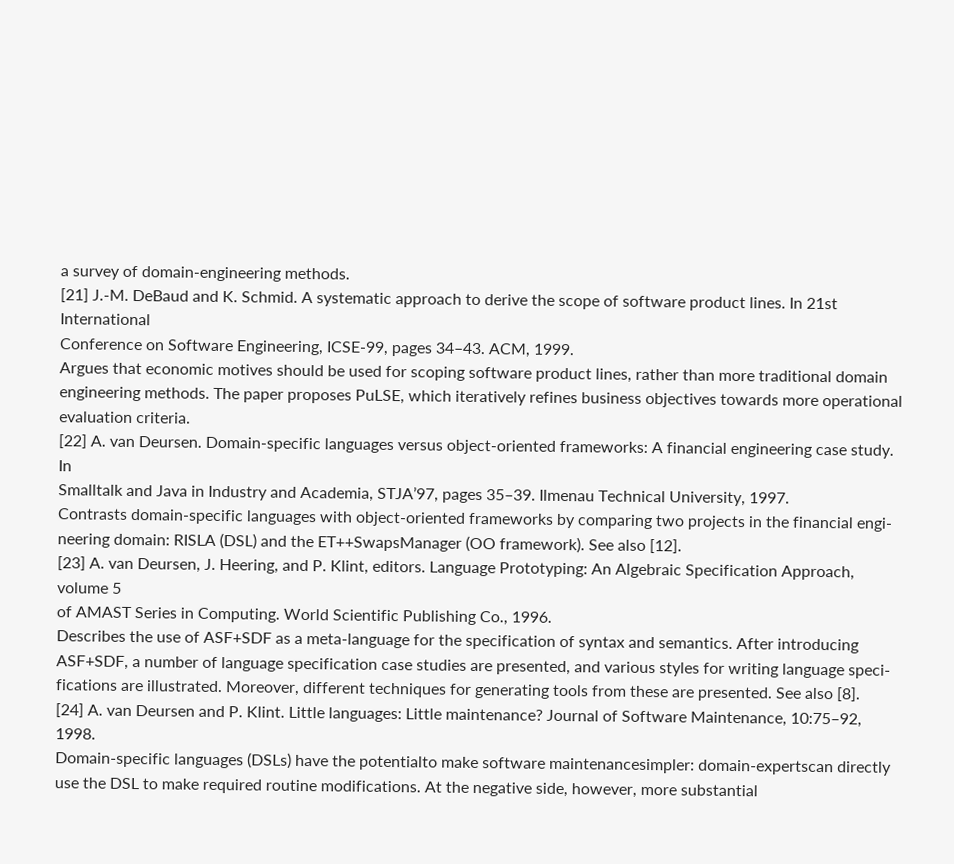a survey of domain-engineering methods.
[21] J.-M. DeBaud and K. Schmid. A systematic approach to derive the scope of software product lines. In 21st International
Conference on Software Engineering, ICSE-99, pages 34–43. ACM, 1999.
Argues that economic motives should be used for scoping software product lines, rather than more traditional domain
engineering methods. The paper proposes PuLSE, which iteratively refines business objectives towards more operational
evaluation criteria.
[22] A. van Deursen. Domain-specific languages versus object-oriented frameworks: A financial engineering case study. In
Smalltalk and Java in Industry and Academia, STJA’97, pages 35–39. Ilmenau Technical University, 1997.
Contrasts domain-specific languages with object-oriented frameworks by comparing two projects in the financial engi-
neering domain: RISLA (DSL) and the ET++SwapsManager (OO framework). See also [12].
[23] A. van Deursen, J. Heering, and P. Klint, editors. Language Prototyping: An Algebraic Specification Approach, volume 5
of AMAST Series in Computing. World Scientific Publishing Co., 1996.
Describes the use of ASF+SDF as a meta-language for the specification of syntax and semantics. After introducing
ASF+SDF, a number of language specification case studies are presented, and various styles for writing language speci-
fications are illustrated. Moreover, different techniques for generating tools from these are presented. See also [8].
[24] A. van Deursen and P. Klint. Little languages: Little maintenance? Journal of Software Maintenance, 10:75–92, 1998.
Domain-specific languages (DSLs) have the potentialto make software maintenancesimpler: domain-expertscan directly
use the DSL to make required routine modifications. At the negative side, however, more substantial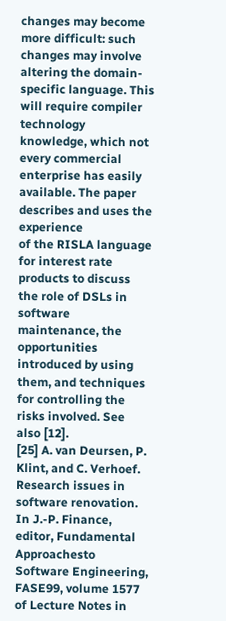changes may become
more difficult: such changes may involve altering the domain-specific language. This will require compiler technology
knowledge, which not every commercial enterprise has easily available. The paper describes and uses the experience
of the RISLA language for interest rate products to discuss the role of DSLs in software maintenance, the opportunities
introduced by using them, and techniques for controlling the risks involved. See also [12].
[25] A. van Deursen, P. Klint, and C. Verhoef. Research issues in software renovation. In J.-P. Finance, editor, Fundamental
Approachesto Software Engineering, FASE99, volume 1577 of Lecture Notes in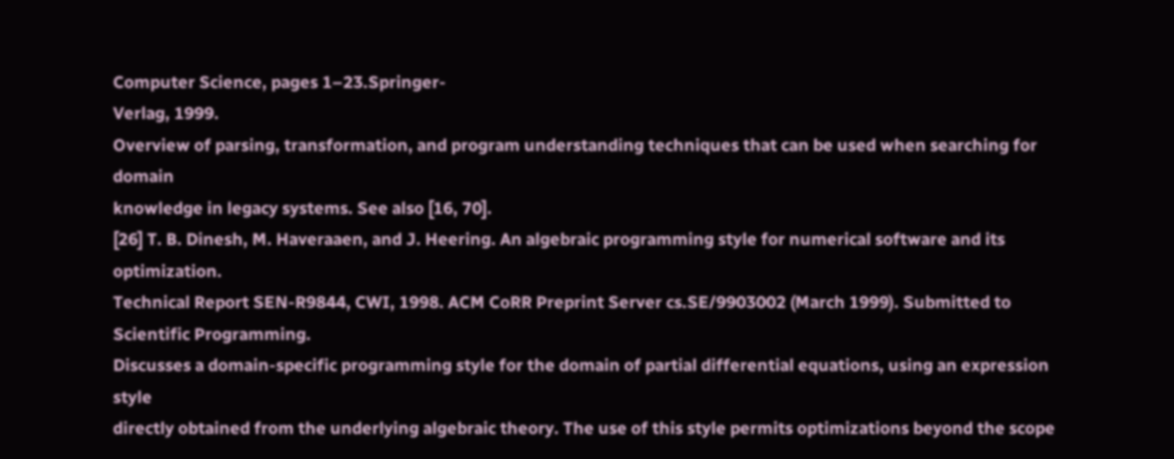Computer Science, pages 1–23.Springer-
Verlag, 1999.
Overview of parsing, transformation, and program understanding techniques that can be used when searching for domain
knowledge in legacy systems. See also [16, 70].
[26] T. B. Dinesh, M. Haveraaen, and J. Heering. An algebraic programming style for numerical software and its optimization.
Technical Report SEN-R9844, CWI, 1998. ACM CoRR Preprint Server cs.SE/9903002 (March 1999). Submitted to
Scientific Programming.
Discusses a domain-specific programming style for the domain of partial differential equations, using an expression style
directly obtained from the underlying algebraic theory. The use of this style permits optimizations beyond the scope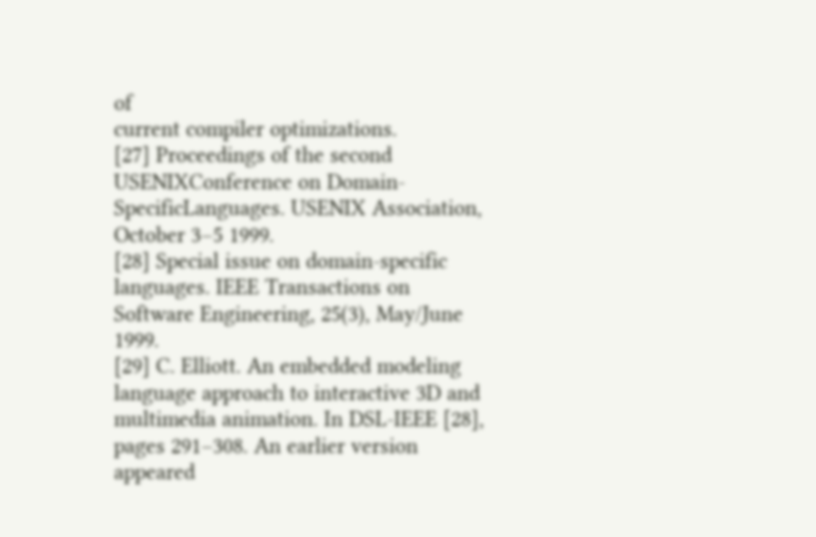of
current compiler optimizations.
[27] Proceedings of the second USENIXConference on Domain-SpecificLanguages. USENIX Association, October 3–5 1999.
[28] Special issue on domain-specific languages. IEEE Transactions on Software Engineering, 25(3), May/June 1999.
[29] C. Elliott. An embedded modeling language approach to interactive 3D and multimedia animation. In DSL-IEEE [28],
pages 291–308. An earlier version appeared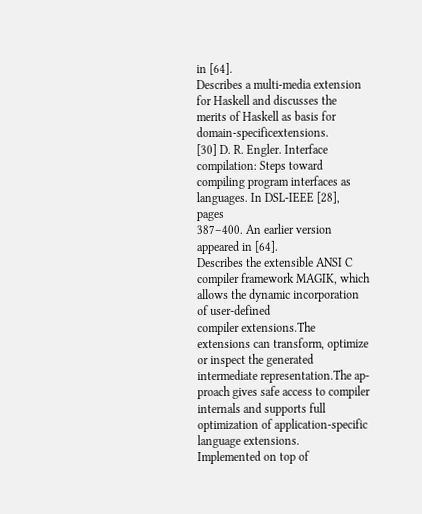in [64].
Describes a multi-media extension for Haskell and discusses the merits of Haskell as basis for domain-specificextensions.
[30] D. R. Engler. Interface compilation: Steps toward compiling program interfaces as languages. In DSL-IEEE [28], pages
387–400. An earlier version appeared in [64].
Describes the extensible ANSI C compiler framework MAGIK, which allows the dynamic incorporation of user-defined
compiler extensions.The extensions can transform, optimize or inspect the generated intermediate representation.The ap-
proach gives safe access to compiler internals and supports full optimization of application-specific language extensions.
Implemented on top of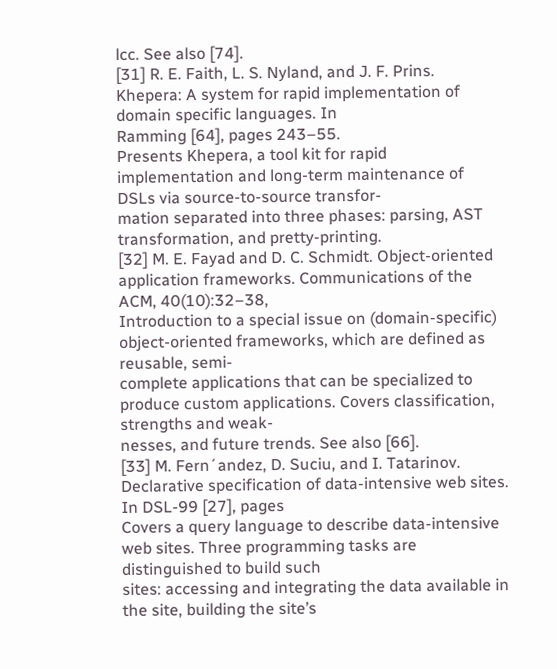lcc. See also [74].
[31] R. E. Faith, L. S. Nyland, and J. F. Prins. Khepera: A system for rapid implementation of domain specific languages. In
Ramming [64], pages 243–55.
Presents Khepera, a tool kit for rapid implementation and long-term maintenance of DSLs via source-to-source transfor-
mation separated into three phases: parsing, AST transformation, and pretty-printing.
[32] M. E. Fayad and D. C. Schmidt. Object-oriented application frameworks. Communications of the ACM, 40(10):32–38,
Introduction to a special issue on (domain-specific) object-oriented frameworks, which are defined as reusable, semi-
complete applications that can be specialized to produce custom applications. Covers classification, strengths and weak-
nesses, and future trends. See also [66].
[33] M. Fern´andez, D. Suciu, and I. Tatarinov. Declarative specification of data-intensive web sites. In DSL-99 [27], pages
Covers a query language to describe data-intensive web sites. Three programming tasks are distinguished to build such
sites: accessing and integrating the data available in the site, building the site’s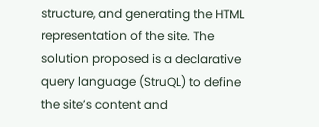structure, and generating the HTML
representation of the site. The solution proposed is a declarative query language (StruQL) to define the site’s content and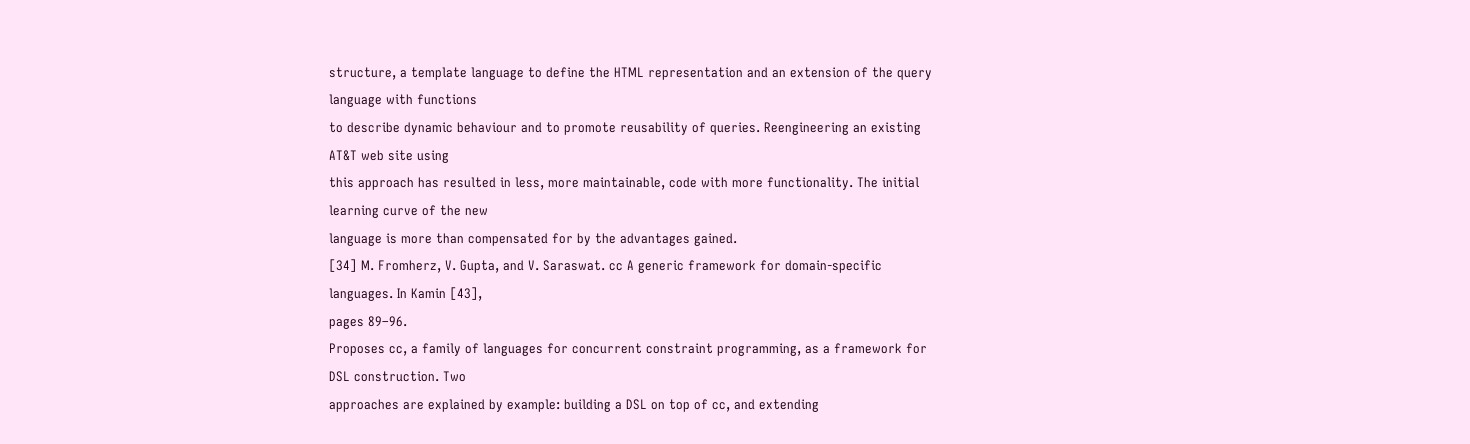structure, a template language to define the HTML representation and an extension of the query language with functions
to describe dynamic behaviour and to promote reusability of queries. Reengineering an existing AT&T web site using
this approach has resulted in less, more maintainable, code with more functionality. The initial learning curve of the new
language is more than compensated for by the advantages gained.
[34] M. Fromherz, V. Gupta, and V. Saraswat. cc A generic framework for domain-specific languages. In Kamin [43],
pages 89–96.
Proposes cc, a family of languages for concurrent constraint programming, as a framework for DSL construction. Two
approaches are explained by example: building a DSL on top of cc, and extending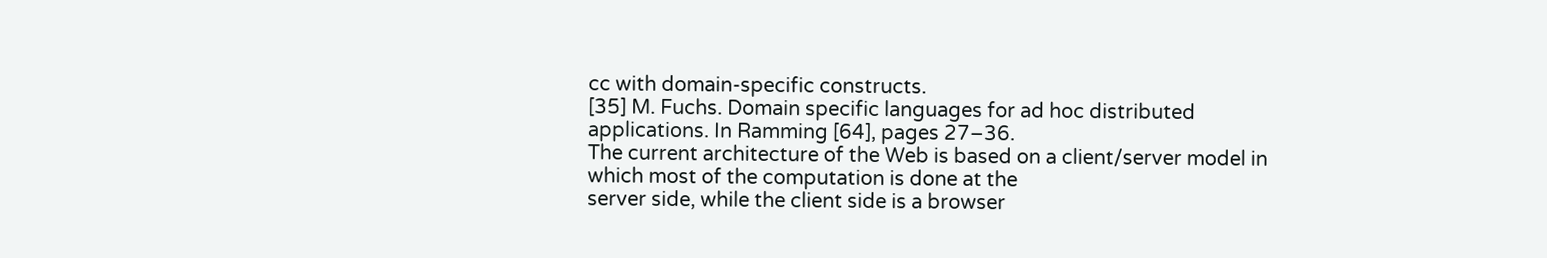cc with domain-specific constructs.
[35] M. Fuchs. Domain specific languages for ad hoc distributed applications. In Ramming [64], pages 27–36.
The current architecture of the Web is based on a client/server model in which most of the computation is done at the
server side, while the client side is a browser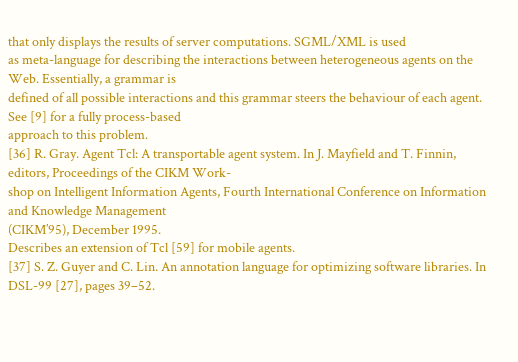that only displays the results of server computations. SGML/XML is used
as meta-language for describing the interactions between heterogeneous agents on the Web. Essentially, a grammar is
defined of all possible interactions and this grammar steers the behaviour of each agent. See [9] for a fully process-based
approach to this problem.
[36] R. Gray. Agent Tcl: A transportable agent system. In J. Mayfield and T. Finnin, editors, Proceedings of the CIKM Work-
shop on Intelligent Information Agents, Fourth International Conference on Information and Knowledge Management
(CIKM’95), December 1995.
Describes an extension of Tcl [59] for mobile agents.
[37] S. Z. Guyer and C. Lin. An annotation language for optimizing software libraries. In DSL-99 [27], pages 39–52.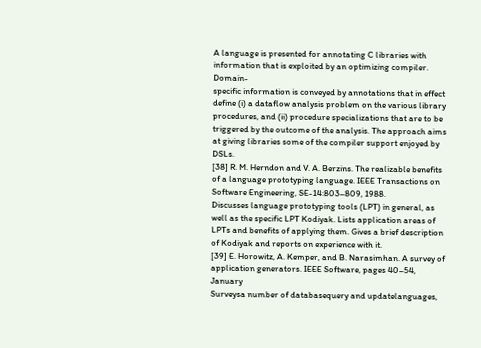A language is presented for annotating C libraries with information that is exploited by an optimizing compiler. Domain-
specific information is conveyed by annotations that in effect define (i) a dataflow analysis problem on the various library
procedures, and (ii) procedure specializations that are to be triggered by the outcome of the analysis. The approach aims
at giving libraries some of the compiler support enjoyed by DSLs.
[38] R. M. Herndon and V. A. Berzins. The realizable benefits of a language prototyping language. IEEE Transactions on
Software Engineering, SE-14:803–809, 1988.
Discusses language prototyping tools (LPT) in general, as well as the specific LPT Kodiyak. Lists application areas of
LPTs and benefits of applying them. Gives a brief description of Kodiyak and reports on experience with it.
[39] E. Horowitz, A. Kemper, and B. Narasimhan. A survey of application generators. IEEE Software, pages 40–54, January
Surveysa number of databasequery and updatelanguages,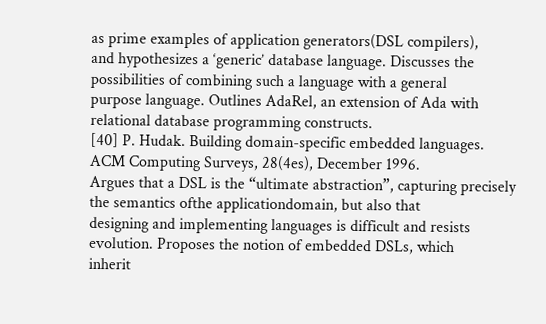as prime examples of application generators(DSL compilers),
and hypothesizes a ‘generic’ database language. Discusses the possibilities of combining such a language with a general
purpose language. Outlines AdaRel, an extension of Ada with relational database programming constructs.
[40] P. Hudak. Building domain-specific embedded languages. ACM Computing Surveys, 28(4es), December 1996.
Argues that a DSL is the “ultimate abstraction”, capturing precisely the semantics ofthe applicationdomain, but also that
designing and implementing languages is difficult and resists evolution. Proposes the notion of embedded DSLs, which
inherit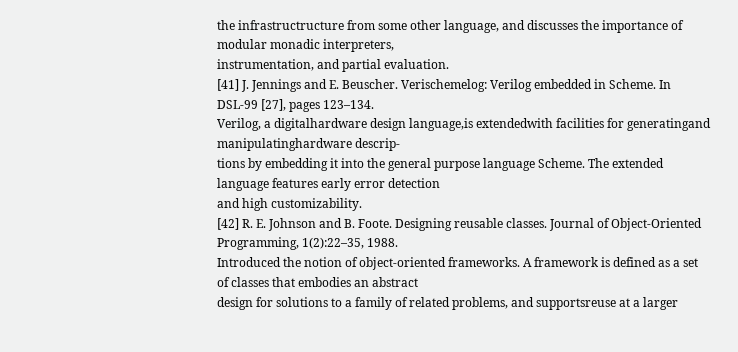the infrastructructure from some other language, and discusses the importance of modular monadic interpreters,
instrumentation, and partial evaluation.
[41] J. Jennings and E. Beuscher. Verischemelog: Verilog embedded in Scheme. In DSL-99 [27], pages 123–134.
Verilog, a digitalhardware design language,is extendedwith facilities for generatingand manipulatinghardware descrip-
tions by embedding it into the general purpose language Scheme. The extended language features early error detection
and high customizability.
[42] R. E. Johnson and B. Foote. Designing reusable classes. Journal of Object-Oriented Programming, 1(2):22–35, 1988.
Introduced the notion of object-oriented frameworks. A framework is defined as a set of classes that embodies an abstract
design for solutions to a family of related problems, and supportsreuse at a larger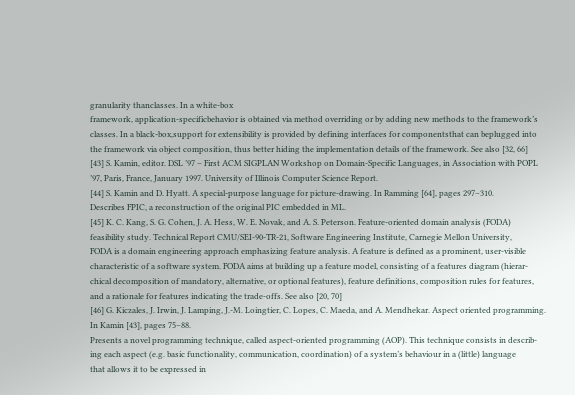granularity thanclasses. In a white-box
framework, application-specificbehavior is obtained via method overriding or by adding new methods to the framework’s
classes. In a black-box,support for extensibility is provided by defining interfaces for componentsthat can beplugged into
the framework via object composition, thus better hiding the implementation details of the framework. See also [32, 66]
[43] S. Kamin, editor. DSL ’97 – First ACM SIGPLAN Workshop on Domain-Specific Languages, in Association with POPL
’97, Paris, France, January 1997. University of Illinois Computer Science Report.
[44] S. Kamin and D. Hyatt. A special-purpose language for picture-drawing. In Ramming [64], pages 297–310.
Describes FPIC, a reconstruction of the original PIC embedded in ML.
[45] K. C. Kang, S. G. Cohen, J. A. Hess, W. E. Novak, and A. S. Peterson. Feature-oriented domain analysis (FODA)
feasibility study. Technical Report CMU/SEI-90-TR-21, Software Engineering Institute, Carnegie Mellon University,
FODA is a domain engineering approach emphasizing feature analysis. A feature is defined as a prominent, user-visible
characteristic of a software system. FODA aims at building up a feature model, consisting of a features diagram (hierar-
chical decomposition of mandatory, alternative, or optional features), feature definitions, composition rules for features,
and a rationale for features indicating the trade-offs. See also [20, 70]
[46] G. Kiczales, J. Irwin, J. Lamping, J.-M. Loingtier, C. Lopes, C. Maeda, and A. Mendhekar. Aspect oriented programming.
In Kamin [43], pages 75–88.
Presents a novel programming technique, called aspect-oriented programming (AOP). This technique consists in describ-
ing each aspect (e.g. basic functionality, communication, coordination) of a system’s behaviour in a (little) language
that allows it to be expressed in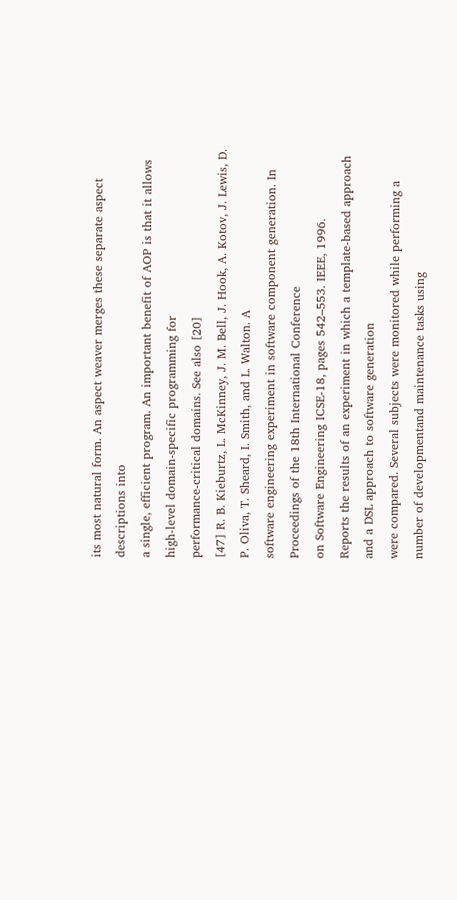its most natural form. An aspect weaver merges these separate aspect descriptions into
a single, efficient program. An important benefit of AOP is that it allows high-level domain-specific programming for
performance-critical domains. See also [20]
[47] R. B. Kieburtz, L. McKinney, J. M. Bell, J. Hook, A. Kotov, J. Lewis, D. P. Oliva, T. Sheard, I. Smith, and L. Walton. A
software engineering experiment in software component generation. In Proceedings of the 18th International Conference
on Software Engineering ICSE-18, pages 542–553. IEEE, 1996.
Reports the results of an experiment in which a template-based approach and a DSL approach to software generation
were compared. Several subjects were monitored while performing a number of developmentand maintenance tasks using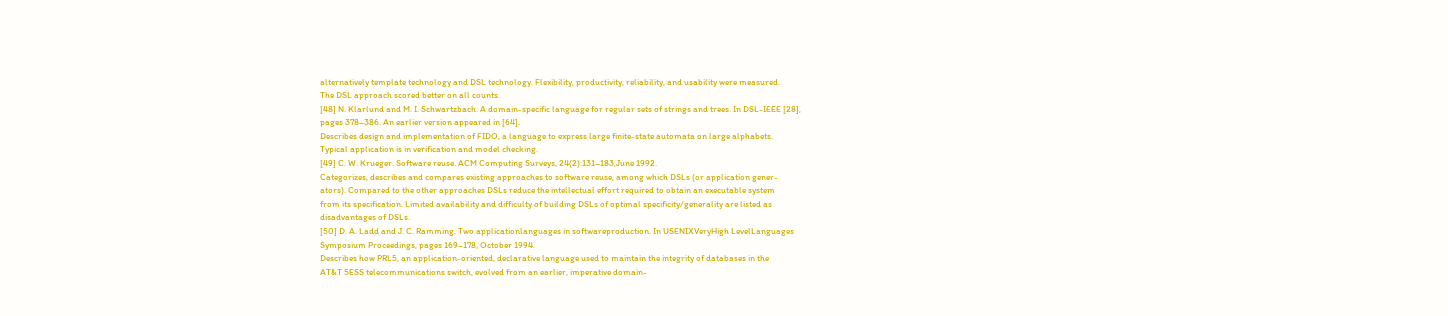alternatively template technology and DSL technology. Flexibility, productivity, reliability, and usability were measured.
The DSL approach scored better on all counts.
[48] N. Klarlund and M. I. Schwartzbach. A domain-specific language for regular sets of strings and trees. In DSL-IEEE [28],
pages 378–386. An earlier version appeared in [64].
Describes design and implementation of FIDO, a language to express large finite-state automata on large alphabets.
Typical application is in verification and model checking.
[49] C. W. Krueger. Software reuse. ACM Computing Surveys, 24(2):131–183,June 1992.
Categorizes, describes and compares existing approaches to software reuse, among which DSLs (or application gener-
ators). Compared to the other approaches DSLs reduce the intellectual effort required to obtain an executable system
from its specification. Limited availability and difficulty of building DSLs of optimal specificity/generality are listed as
disadvantages of DSLs.
[50] D. A. Ladd and J. C. Ramming. Two applicationlanguages in softwareproduction. In USENIXVeryHigh LevelLanguages
Symposium Proceedings, pages 169–178, October 1994.
Describes how PRL5, an application-oriented, declarative language used to maintain the integrity of databases in the
AT&T 5ESS telecommunications switch, evolved from an earlier, imperative domain-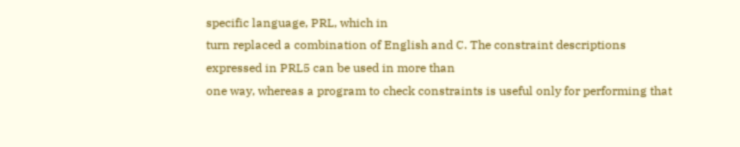specific language, PRL, which in
turn replaced a combination of English and C. The constraint descriptions expressed in PRL5 can be used in more than
one way, whereas a program to check constraints is useful only for performing that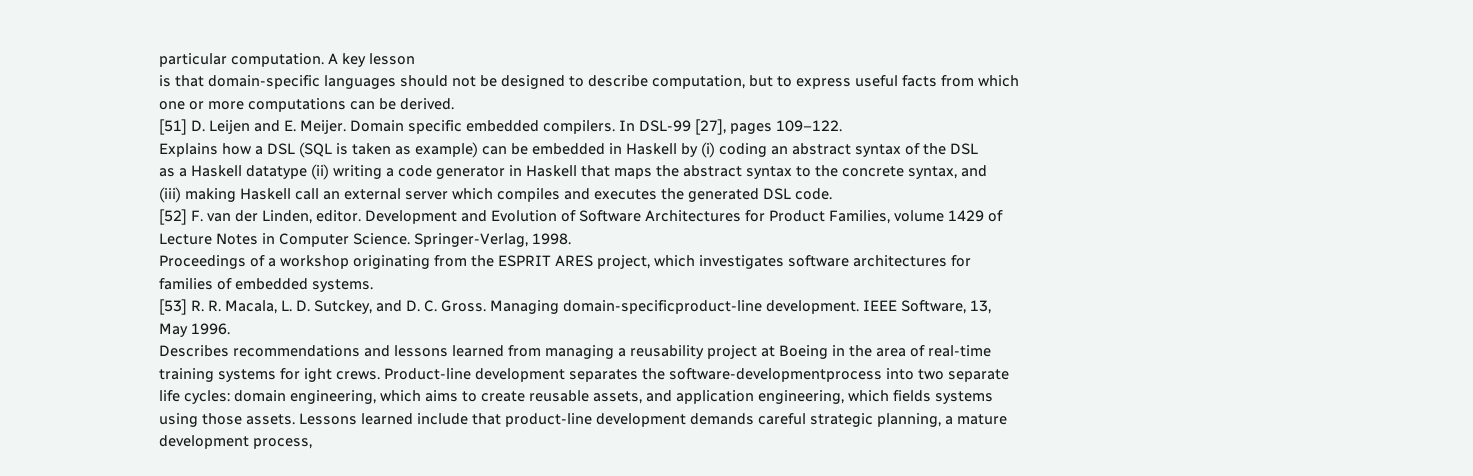particular computation. A key lesson
is that domain-specific languages should not be designed to describe computation, but to express useful facts from which
one or more computations can be derived.
[51] D. Leijen and E. Meijer. Domain specific embedded compilers. In DSL-99 [27], pages 109–122.
Explains how a DSL (SQL is taken as example) can be embedded in Haskell by (i) coding an abstract syntax of the DSL
as a Haskell datatype (ii) writing a code generator in Haskell that maps the abstract syntax to the concrete syntax, and
(iii) making Haskell call an external server which compiles and executes the generated DSL code.
[52] F. van der Linden, editor. Development and Evolution of Software Architectures for Product Families, volume 1429 of
Lecture Notes in Computer Science. Springer-Verlag, 1998.
Proceedings of a workshop originating from the ESPRIT ARES project, which investigates software architectures for
families of embedded systems.
[53] R. R. Macala, L. D. Sutckey, and D. C. Gross. Managing domain-specificproduct-line development. IEEE Software, 13,
May 1996.
Describes recommendations and lessons learned from managing a reusability project at Boeing in the area of real-time
training systems for ight crews. Product-line development separates the software-developmentprocess into two separate
life cycles: domain engineering, which aims to create reusable assets, and application engineering, which fields systems
using those assets. Lessons learned include that product-line development demands careful strategic planning, a mature
development process,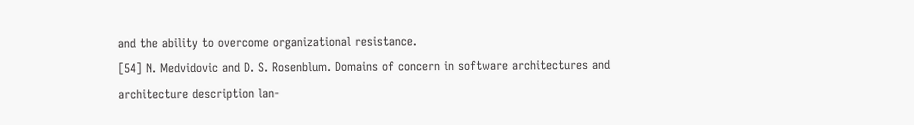and the ability to overcome organizational resistance.
[54] N. Medvidovic and D. S. Rosenblum. Domains of concern in software architectures and architecture description lan-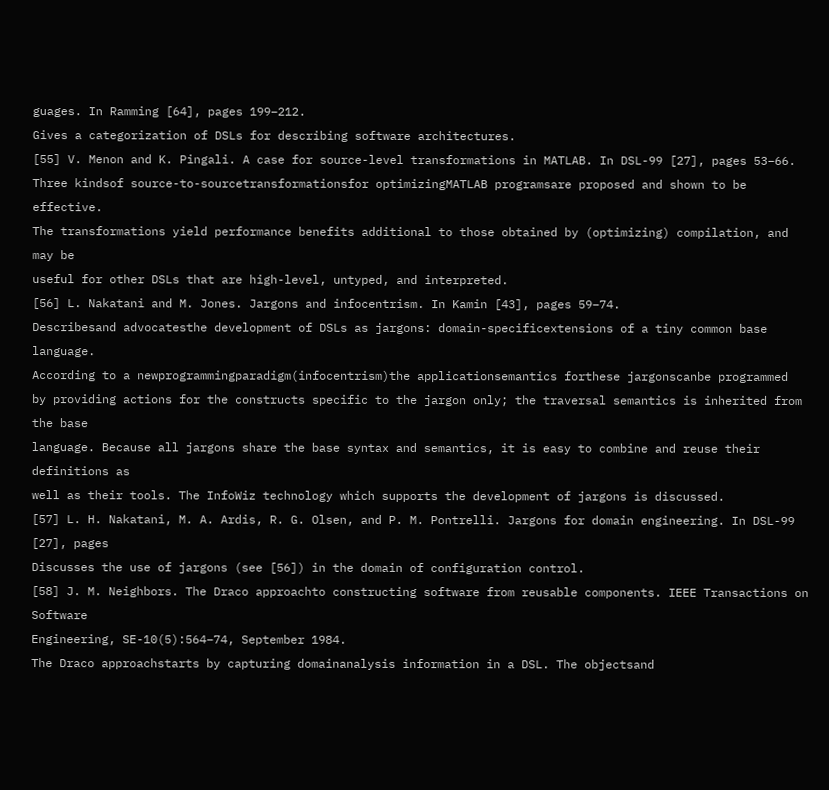guages. In Ramming [64], pages 199–212.
Gives a categorization of DSLs for describing software architectures.
[55] V. Menon and K. Pingali. A case for source-level transformations in MATLAB. In DSL-99 [27], pages 53–66.
Three kindsof source-to-sourcetransformationsfor optimizingMATLAB programsare proposed and shown to be effective.
The transformations yield performance benefits additional to those obtained by (optimizing) compilation, and may be
useful for other DSLs that are high-level, untyped, and interpreted.
[56] L. Nakatani and M. Jones. Jargons and infocentrism. In Kamin [43], pages 59–74.
Describesand advocatesthe development of DSLs as jargons: domain-specificextensions of a tiny common base language.
According to a newprogrammingparadigm(infocentrism)the applicationsemantics forthese jargonscanbe programmed
by providing actions for the constructs specific to the jargon only; the traversal semantics is inherited from the base
language. Because all jargons share the base syntax and semantics, it is easy to combine and reuse their definitions as
well as their tools. The InfoWiz technology which supports the development of jargons is discussed.
[57] L. H. Nakatani, M. A. Ardis, R. G. Olsen, and P. M. Pontrelli. Jargons for domain engineering. In DSL-99 [27], pages
Discusses the use of jargons (see [56]) in the domain of configuration control.
[58] J. M. Neighbors. The Draco approachto constructing software from reusable components. IEEE Transactions on Software
Engineering, SE-10(5):564–74, September 1984.
The Draco approachstarts by capturing domainanalysis information in a DSL. The objectsand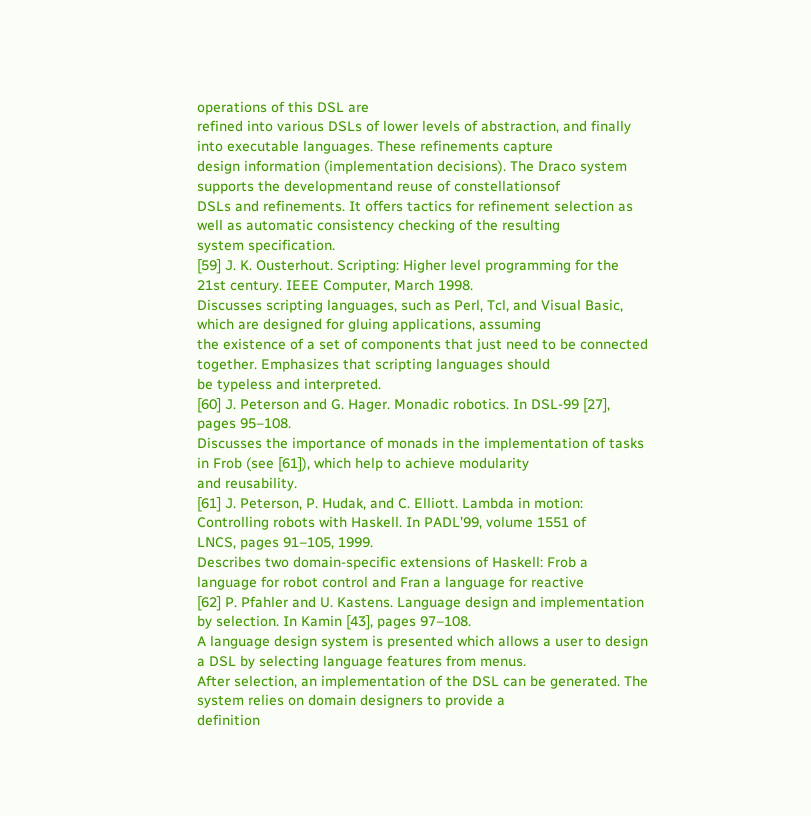operations of this DSL are
refined into various DSLs of lower levels of abstraction, and finally into executable languages. These refinements capture
design information (implementation decisions). The Draco system supports the developmentand reuse of constellationsof
DSLs and refinements. It offers tactics for refinement selection as well as automatic consistency checking of the resulting
system specification.
[59] J. K. Ousterhout. Scripting: Higher level programming for the 21st century. IEEE Computer, March 1998.
Discusses scripting languages, such as Perl, Tcl, and Visual Basic, which are designed for gluing applications, assuming
the existence of a set of components that just need to be connected together. Emphasizes that scripting languages should
be typeless and interpreted.
[60] J. Peterson and G. Hager. Monadic robotics. In DSL-99 [27], pages 95–108.
Discusses the importance of monads in the implementation of tasks in Frob (see [61]), which help to achieve modularity
and reusability.
[61] J. Peterson, P. Hudak, and C. Elliott. Lambda in motion: Controlling robots with Haskell. In PADL’99, volume 1551 of
LNCS, pages 91–105, 1999.
Describes two domain-specific extensions of Haskell: Frob a language for robot control and Fran a language for reactive
[62] P. Pfahler and U. Kastens. Language design and implementation by selection. In Kamin [43], pages 97–108.
A language design system is presented which allows a user to design a DSL by selecting language features from menus.
After selection, an implementation of the DSL can be generated. The system relies on domain designers to provide a
definition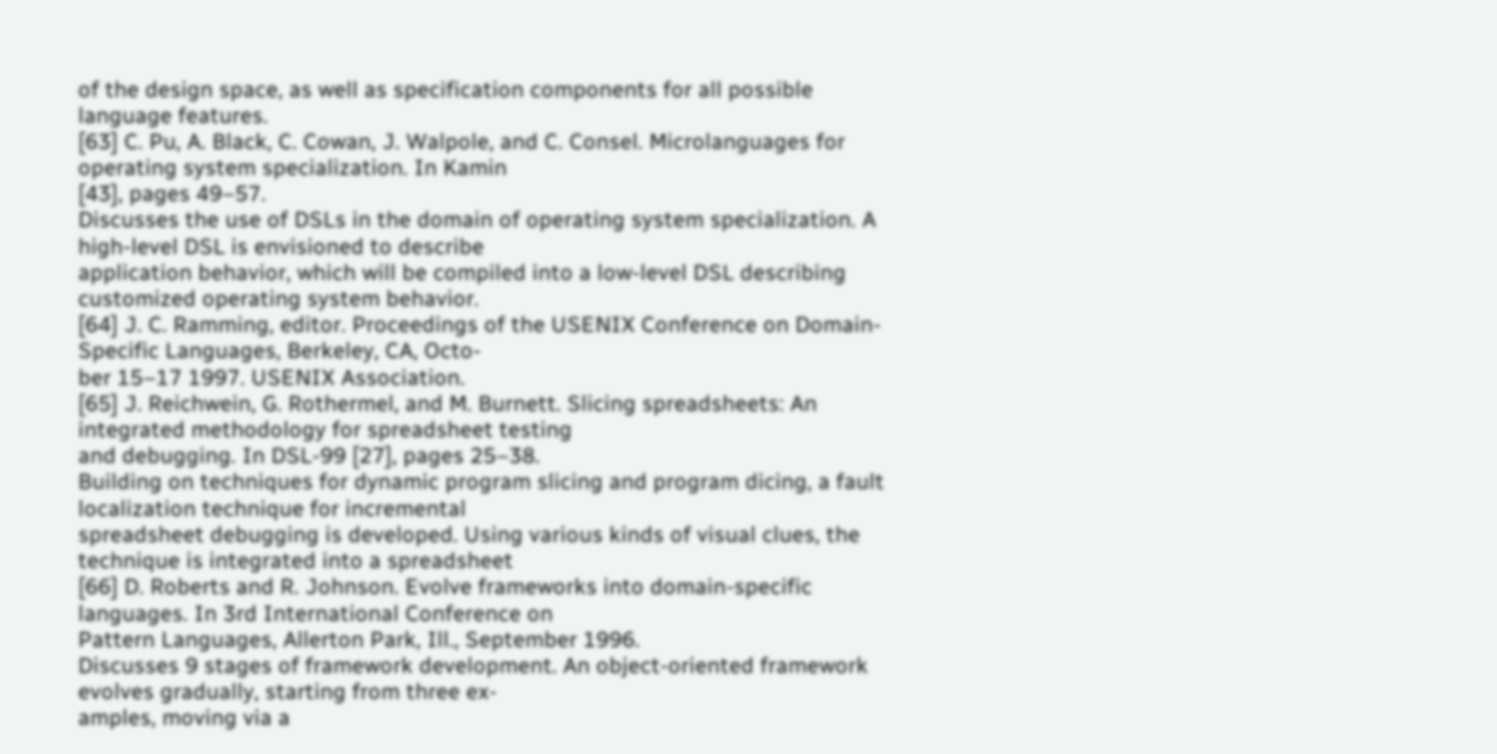of the design space, as well as specification components for all possible language features.
[63] C. Pu, A. Black, C. Cowan, J. Walpole, and C. Consel. Microlanguages for operating system specialization. In Kamin
[43], pages 49–57.
Discusses the use of DSLs in the domain of operating system specialization. A high-level DSL is envisioned to describe
application behavior, which will be compiled into a low-level DSL describing customized operating system behavior.
[64] J. C. Ramming, editor. Proceedings of the USENIX Conference on Domain-Specific Languages, Berkeley, CA, Octo-
ber 15–17 1997. USENIX Association.
[65] J. Reichwein, G. Rothermel, and M. Burnett. Slicing spreadsheets: An integrated methodology for spreadsheet testing
and debugging. In DSL-99 [27], pages 25–38.
Building on techniques for dynamic program slicing and program dicing, a fault localization technique for incremental
spreadsheet debugging is developed. Using various kinds of visual clues, the technique is integrated into a spreadsheet
[66] D. Roberts and R. Johnson. Evolve frameworks into domain-specific languages. In 3rd International Conference on
Pattern Languages, Allerton Park, Ill., September 1996.
Discusses 9 stages of framework development. An object-oriented framework evolves gradually, starting from three ex-
amples, moving via a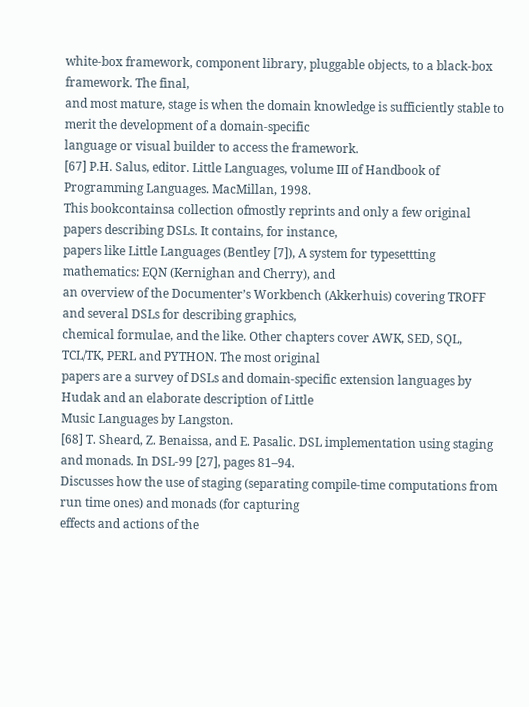white-box framework, component library, pluggable objects, to a black-box framework. The final,
and most mature, stage is when the domain knowledge is sufficiently stable to merit the development of a domain-specific
language or visual builder to access the framework.
[67] P.H. Salus, editor. Little Languages, volume III of Handbook of Programming Languages. MacMillan, 1998.
This bookcontainsa collection ofmostly reprints and only a few original papers describing DSLs. It contains, for instance,
papers like Little Languages (Bentley [7]), A system for typesettting mathematics: EQN (Kernighan and Cherry), and
an overview of the Documenter’s Workbench (Akkerhuis) covering TROFF and several DSLs for describing graphics,
chemical formulae, and the like. Other chapters cover AWK, SED, SQL, TCL/TK, PERL and PYTHON. The most original
papers are a survey of DSLs and domain-specific extension languages by Hudak and an elaborate description of Little
Music Languages by Langston.
[68] T. Sheard, Z. Benaissa, and E. Pasalic. DSL implementation using staging and monads. In DSL-99 [27], pages 81–94.
Discusses how the use of staging (separating compile-time computations from run time ones) and monads (for capturing
effects and actions of the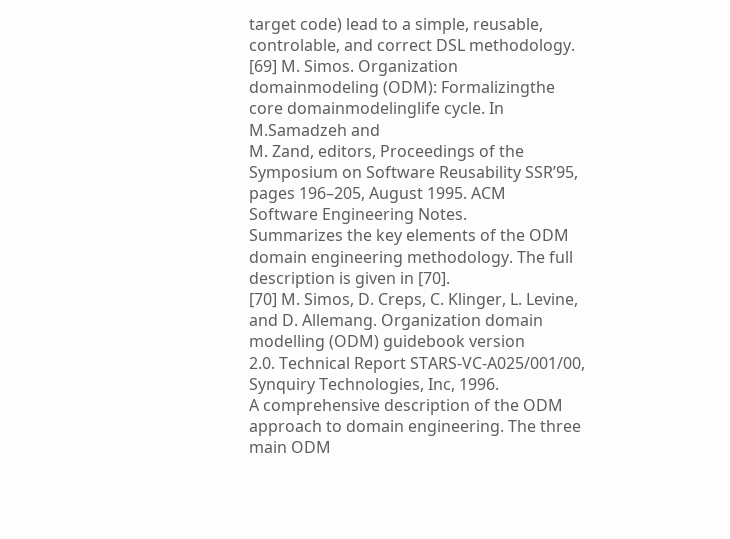target code) lead to a simple, reusable, controlable, and correct DSL methodology.
[69] M. Simos. Organization domainmodeling (ODM): Formalizingthe core domainmodelinglife cycle. In M.Samadzeh and
M. Zand, editors, Proceedings of the Symposium on Software Reusability SSR’95, pages 196–205, August 1995. ACM
Software Engineering Notes.
Summarizes the key elements of the ODM domain engineering methodology. The full description is given in [70].
[70] M. Simos, D. Creps, C. Klinger, L. Levine, and D. Allemang. Organization domain modelling (ODM) guidebook version
2.0. Technical Report STARS-VC-A025/001/00, Synquiry Technologies, Inc, 1996.
A comprehensive description of the ODM approach to domain engineering. The three main ODM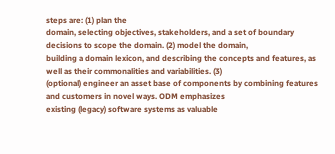steps are: (1) plan the
domain, selecting objectives, stakeholders, and a set of boundary decisions to scope the domain. (2) model the domain,
building a domain lexicon, and describing the concepts and features, as well as their commonalities and variabilities. (3)
(optional) engineer an asset base of components by combining features and customers in novel ways. ODM emphasizes
existing (legacy) software systems as valuable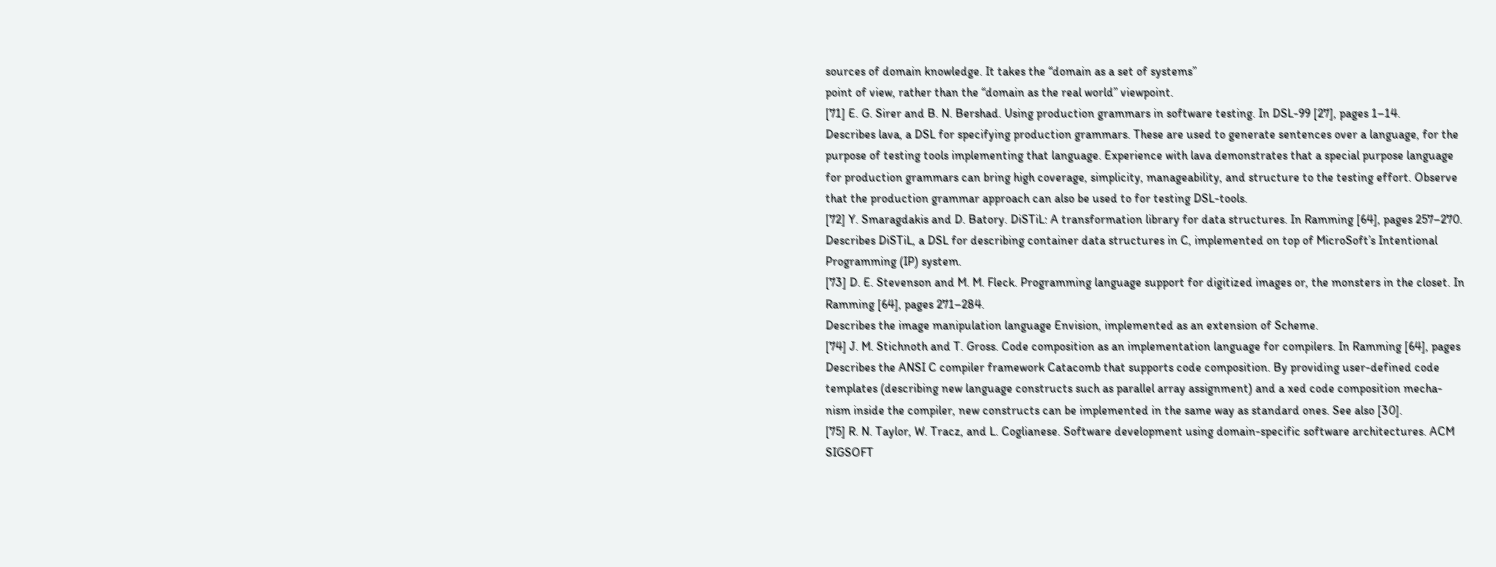sources of domain knowledge. It takes the “domain as a set of systems”
point of view, rather than the “domain as the real world” viewpoint.
[71] E. G. Sirer and B. N. Bershad. Using production grammars in software testing. In DSL-99 [27], pages 1–14.
Describes lava, a DSL for specifying production grammars. These are used to generate sentences over a language, for the
purpose of testing tools implementing that language. Experience with lava demonstrates that a special purpose language
for production grammars can bring high coverage, simplicity, manageability, and structure to the testing effort. Observe
that the production grammar approach can also be used to for testing DSL-tools.
[72] Y. Smaragdakis and D. Batory. DiSTiL: A transformation library for data structures. In Ramming [64], pages 257–270.
Describes DiSTiL, a DSL for describing container data structures in C, implemented on top of MicroSoft’s Intentional
Programming (IP) system.
[73] D. E. Stevenson and M. M. Fleck. Programming language support for digitized images or, the monsters in the closet. In
Ramming [64], pages 271–284.
Describes the image manipulation language Envision, implemented as an extension of Scheme.
[74] J. M. Stichnoth and T. Gross. Code composition as an implementation language for compilers. In Ramming [64], pages
Describes the ANSI C compiler framework Catacomb that supports code composition. By providing user-defined code
templates (describing new language constructs such as parallel array assignment) and a xed code composition mecha-
nism inside the compiler, new constructs can be implemented in the same way as standard ones. See also [30].
[75] R. N. Taylor, W. Tracz, and L. Coglianese. Software development using domain-specific software architectures. ACM
SIGSOFT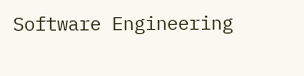Software Engineering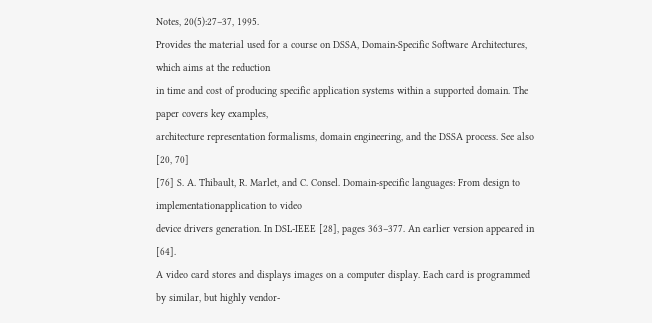Notes, 20(5):27–37, 1995.
Provides the material used for a course on DSSA, Domain-Specific Software Architectures, which aims at the reduction
in time and cost of producing specific application systems within a supported domain. The paper covers key examples,
architecture representation formalisms, domain engineering, and the DSSA process. See also [20, 70]
[76] S. A. Thibault, R. Marlet, and C. Consel. Domain-specific languages: From design to implementationapplication to video
device drivers generation. In DSL-IEEE [28], pages 363–377. An earlier version appeared in [64].
A video card stores and displays images on a computer display. Each card is programmed by similar, but highly vendor-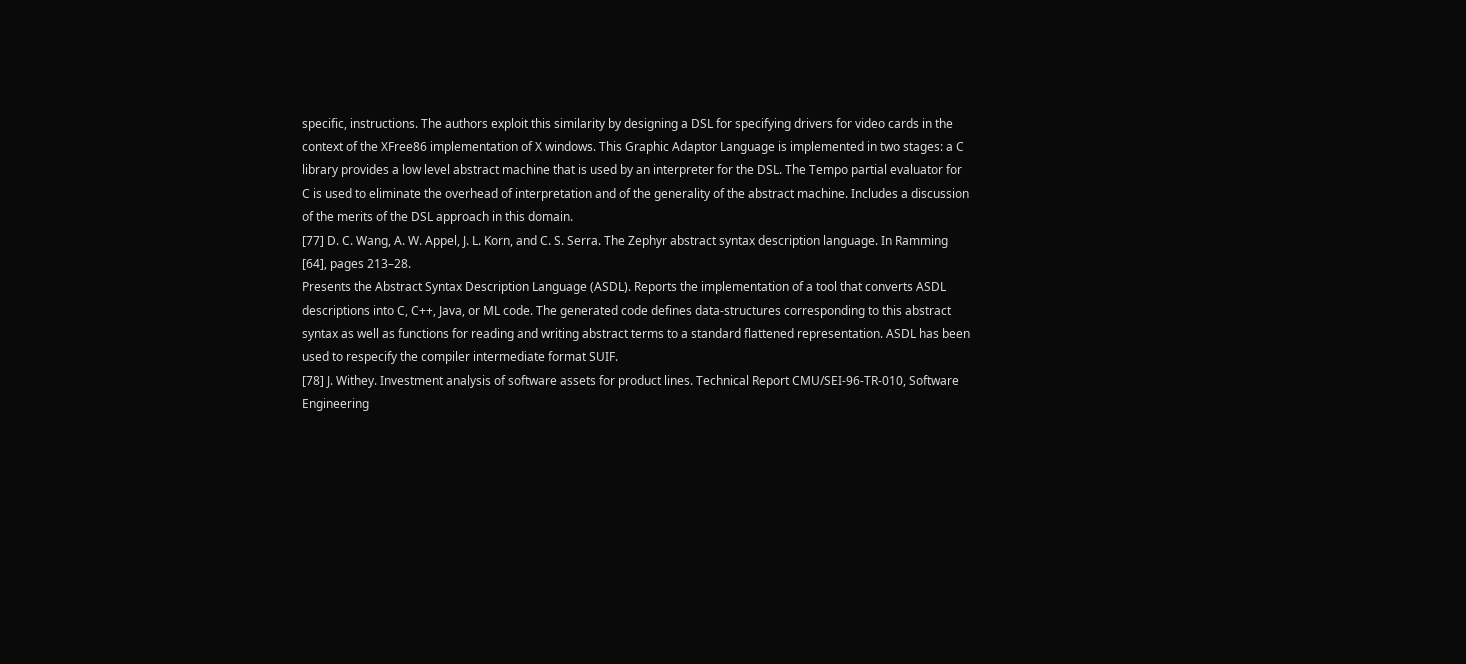specific, instructions. The authors exploit this similarity by designing a DSL for specifying drivers for video cards in the
context of the XFree86 implementation of X windows. This Graphic Adaptor Language is implemented in two stages: a C
library provides a low level abstract machine that is used by an interpreter for the DSL. The Tempo partial evaluator for
C is used to eliminate the overhead of interpretation and of the generality of the abstract machine. Includes a discussion
of the merits of the DSL approach in this domain.
[77] D. C. Wang, A. W. Appel, J. L. Korn, and C. S. Serra. The Zephyr abstract syntax description language. In Ramming
[64], pages 213–28.
Presents the Abstract Syntax Description Language (ASDL). Reports the implementation of a tool that converts ASDL
descriptions into C, C++, Java, or ML code. The generated code defines data-structures corresponding to this abstract
syntax as well as functions for reading and writing abstract terms to a standard flattened representation. ASDL has been
used to respecify the compiler intermediate format SUIF.
[78] J. Withey. Investment analysis of software assets for product lines. Technical Report CMU/SEI-96-TR-010, Software
Engineering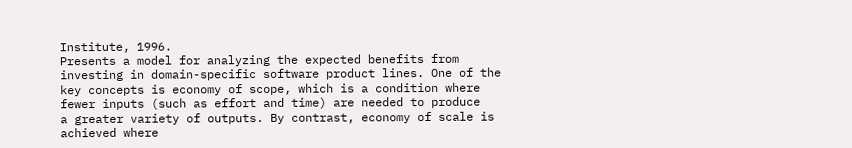Institute, 1996.
Presents a model for analyzing the expected benefits from investing in domain-specific software product lines. One of the
key concepts is economy of scope, which is a condition where fewer inputs (such as effort and time) are needed to produce
a greater variety of outputs. By contrast, economy of scale is achieved where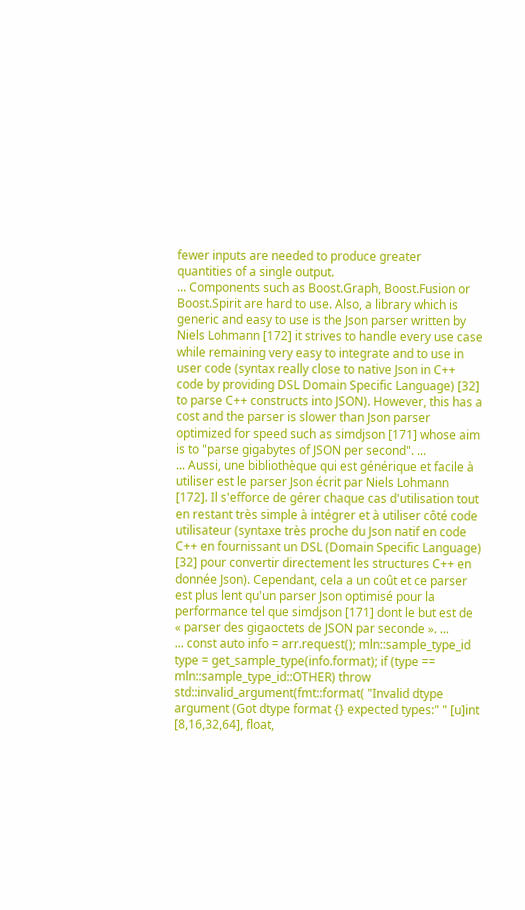fewer inputs are needed to produce greater
quantities of a single output.
... Components such as Boost.Graph, Boost.Fusion or Boost.Spirit are hard to use. Also, a library which is generic and easy to use is the Json parser written by Niels Lohmann [172] it strives to handle every use case while remaining very easy to integrate and to use in user code (syntax really close to native Json in C++ code by providing DSL Domain Specific Language) [32] to parse C++ constructs into JSON). However, this has a cost and the parser is slower than Json parser optimized for speed such as simdjson [171] whose aim is to "parse gigabytes of JSON per second". ...
... Aussi, une bibliothèque qui est générique et facile à utiliser est le parser Json écrit par Niels Lohmann [172]. Il s'efforce de gérer chaque cas d'utilisation tout en restant très simple à intégrer et à utiliser côté code utilisateur (syntaxe très proche du Json natif en code C++ en fournissant un DSL (Domain Specific Language) [32] pour convertir directement les structures C++ en donnée Json). Cependant, cela a un coût et ce parser est plus lent qu'un parser Json optimisé pour la performance tel que simdjson [171] dont le but est de « parser des gigaoctets de JSON par seconde ». ...
... const auto info = arr.request(); mln::sample_type_id type = get_sample_type(info.format); if (type == mln::sample_type_id::OTHER) throw std::invalid_argument(fmt::format( "Invalid dtype argument (Got dtype format {} expected types:" " [u]int [8,16,32,64], float,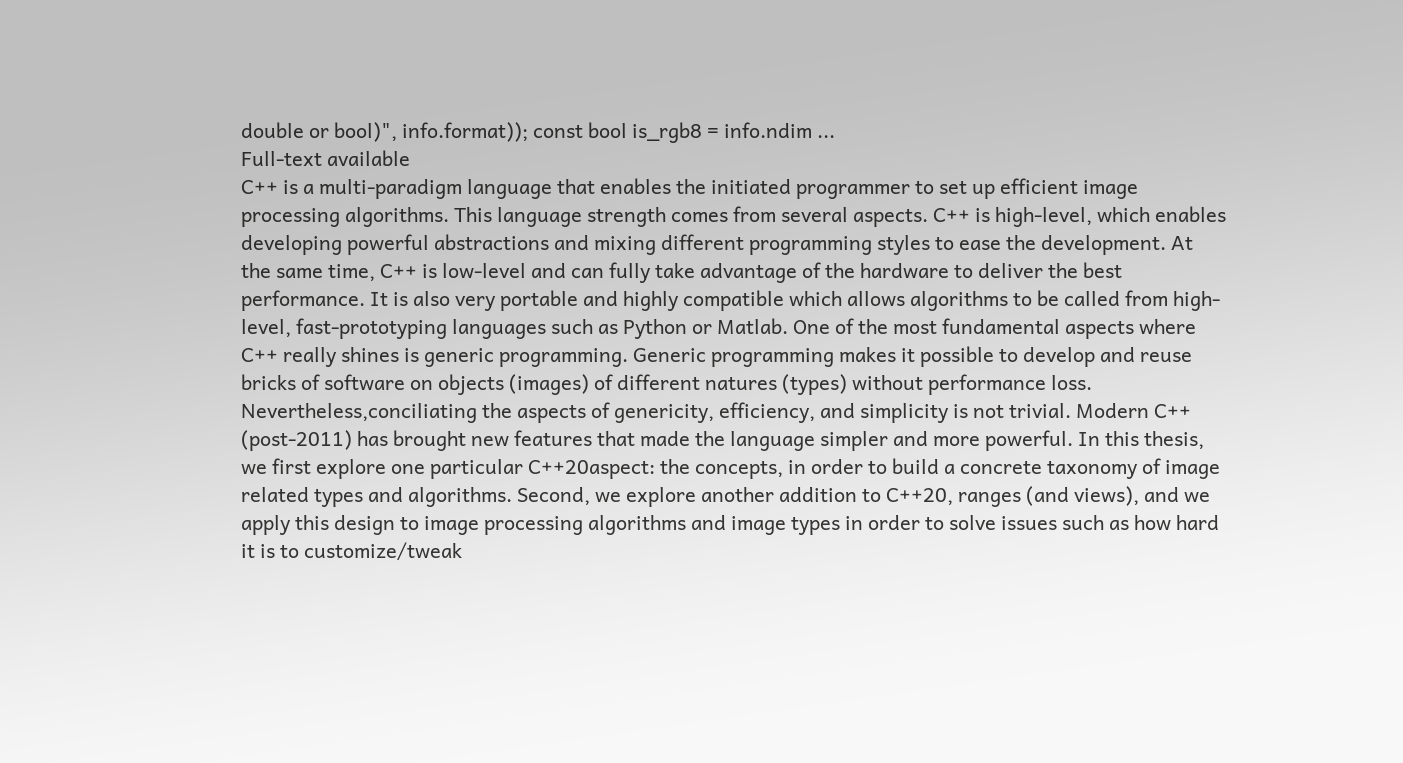double or bool)", info.format)); const bool is_rgb8 = info.ndim ...
Full-text available
C++ is a multi-paradigm language that enables the initiated programmer to set up efficient image processing algorithms. This language strength comes from several aspects. C++ is high-level, which enables developing powerful abstractions and mixing different programming styles to ease the development. At the same time, C++ is low-level and can fully take advantage of the hardware to deliver the best performance. It is also very portable and highly compatible which allows algorithms to be called from high-level, fast-prototyping languages such as Python or Matlab. One of the most fundamental aspects where C++ really shines is generic programming. Generic programming makes it possible to develop and reuse bricks of software on objects (images) of different natures (types) without performance loss. Nevertheless,conciliating the aspects of genericity, efficiency, and simplicity is not trivial. Modern C++ (post-2011) has brought new features that made the language simpler and more powerful. In this thesis, we first explore one particular C++20aspect: the concepts, in order to build a concrete taxonomy of image related types and algorithms. Second, we explore another addition to C++20, ranges (and views), and we apply this design to image processing algorithms and image types in order to solve issues such as how hard it is to customize/tweak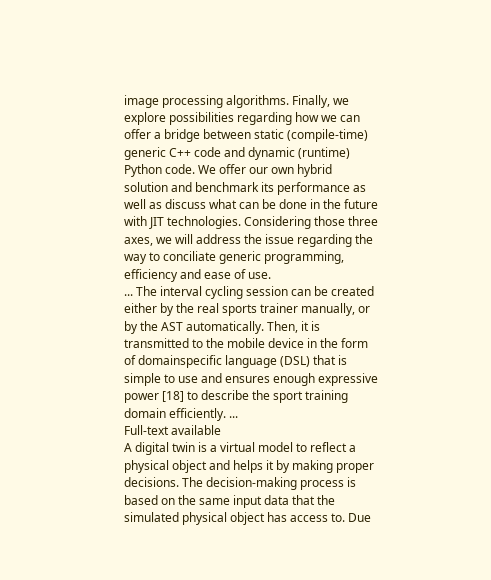image processing algorithms. Finally, we explore possibilities regarding how we can offer a bridge between static (compile-time) generic C++ code and dynamic (runtime) Python code. We offer our own hybrid solution and benchmark its performance as well as discuss what can be done in the future with JIT technologies. Considering those three axes, we will address the issue regarding the way to conciliate generic programming, efficiency and ease of use.
... The interval cycling session can be created either by the real sports trainer manually, or by the AST automatically. Then, it is transmitted to the mobile device in the form of domainspecific language (DSL) that is simple to use and ensures enough expressive power [18] to describe the sport training domain efficiently. ...
Full-text available
A digital twin is a virtual model to reflect a physical object and helps it by making proper decisions. The decision-making process is based on the same input data that the simulated physical object has access to. Due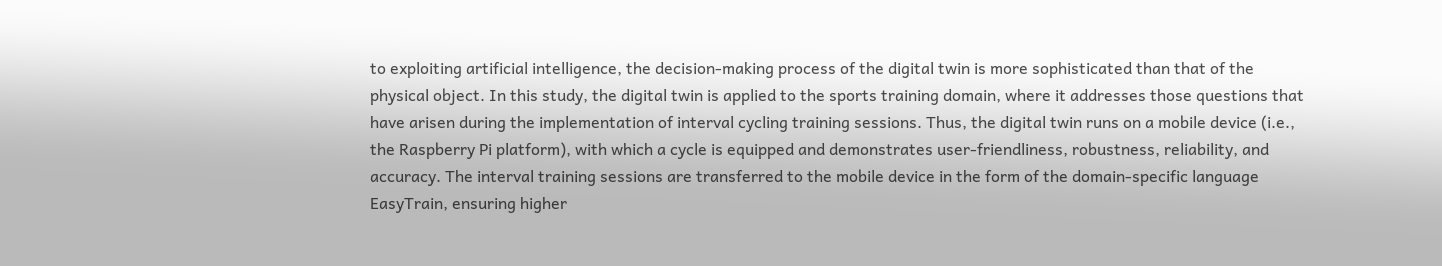to exploiting artificial intelligence, the decision-making process of the digital twin is more sophisticated than that of the physical object. In this study, the digital twin is applied to the sports training domain, where it addresses those questions that have arisen during the implementation of interval cycling training sessions. Thus, the digital twin runs on a mobile device (i.e., the Raspberry Pi platform), with which a cycle is equipped and demonstrates user-friendliness, robustness, reliability, and accuracy. The interval training sessions are transferred to the mobile device in the form of the domain-specific language EasyTrain, ensuring higher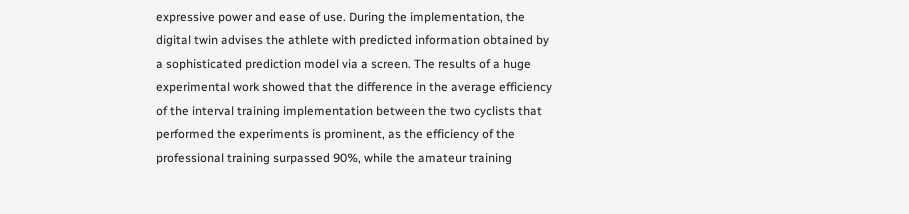expressive power and ease of use. During the implementation, the digital twin advises the athlete with predicted information obtained by a sophisticated prediction model via a screen. The results of a huge experimental work showed that the difference in the average efficiency of the interval training implementation between the two cyclists that performed the experiments is prominent, as the efficiency of the professional training surpassed 90%, while the amateur training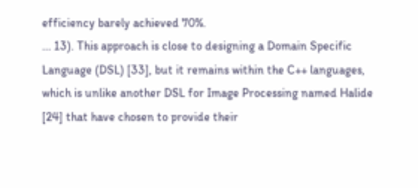efficiency barely achieved 70%.
... 13). This approach is close to designing a Domain Specific Language (DSL) [33], but it remains within the C++ languages, which is unlike another DSL for Image Processing named Halide [24] that have chosen to provide their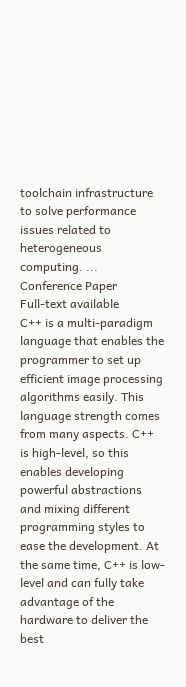toolchain infrastructure to solve performance issues related to heterogeneous computing. ...
Conference Paper
Full-text available
C++ is a multi-paradigm language that enables the programmer to set up efficient image processing algorithms easily. This language strength comes from many aspects. C++ is high-level, so this enables developing powerful abstractions and mixing different programming styles to ease the development. At the same time, C++ is low-level and can fully take advantage of the hardware to deliver the best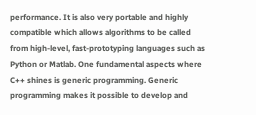performance. It is also very portable and highly compatible which allows algorithms to be called from high-level, fast-prototyping languages such as Python or Matlab. One fundamental aspects where C++ shines is generic programming. Generic programming makes it possible to develop and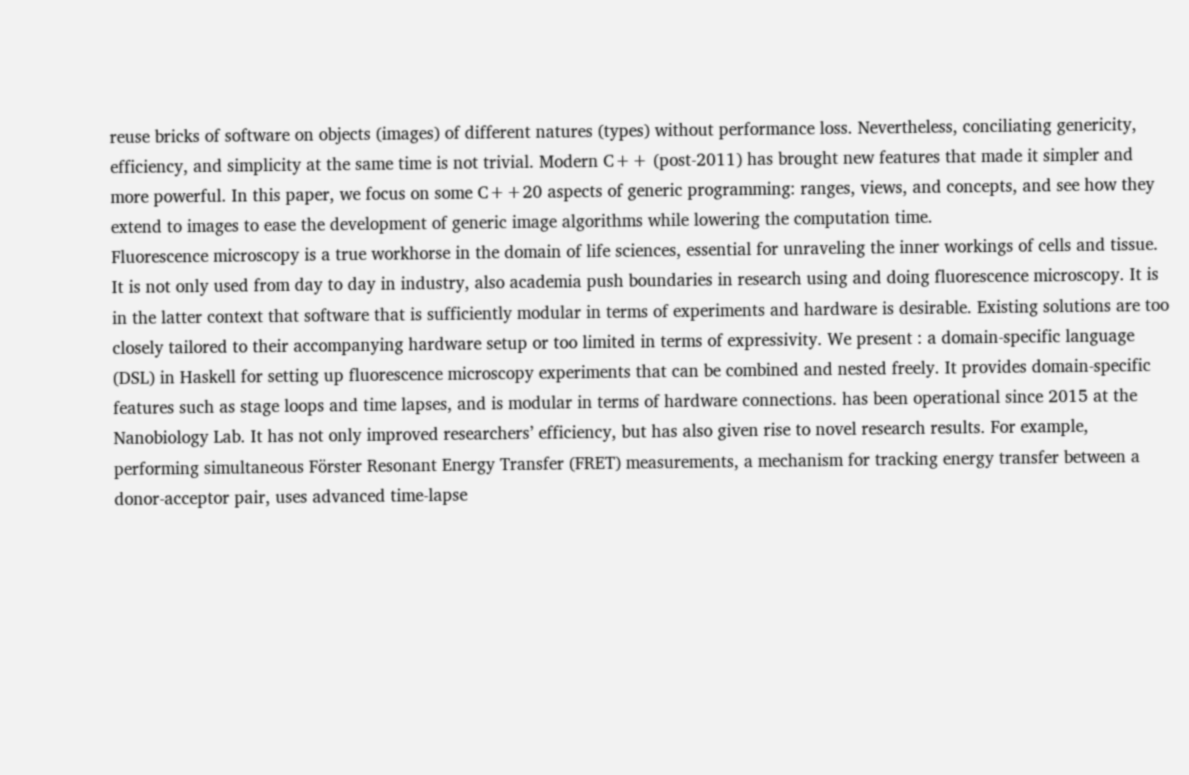reuse bricks of software on objects (images) of different natures (types) without performance loss. Nevertheless, conciliating genericity, efficiency, and simplicity at the same time is not trivial. Modern C++ (post-2011) has brought new features that made it simpler and more powerful. In this paper, we focus on some C++20 aspects of generic programming: ranges, views, and concepts, and see how they extend to images to ease the development of generic image algorithms while lowering the computation time.
Fluorescence microscopy is a true workhorse in the domain of life sciences, essential for unraveling the inner workings of cells and tissue. It is not only used from day to day in industry, also academia push boundaries in research using and doing fluorescence microscopy. It is in the latter context that software that is sufficiently modular in terms of experiments and hardware is desirable. Existing solutions are too closely tailored to their accompanying hardware setup or too limited in terms of expressivity. We present : a domain-specific language (DSL) in Haskell for setting up fluorescence microscopy experiments that can be combined and nested freely. It provides domain-specific features such as stage loops and time lapses, and is modular in terms of hardware connections. has been operational since 2015 at the Nanobiology Lab. It has not only improved researchers’ efficiency, but has also given rise to novel research results. For example, performing simultaneous Förster Resonant Energy Transfer (FRET) measurements, a mechanism for tracking energy transfer between a donor-acceptor pair, uses advanced time-lapse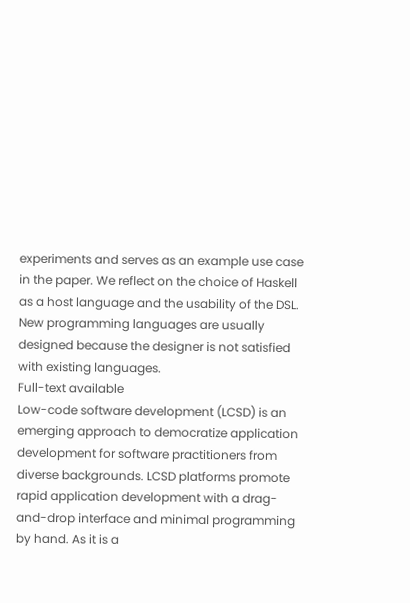experiments and serves as an example use case in the paper. We reflect on the choice of Haskell as a host language and the usability of the DSL.
New programming languages are usually designed because the designer is not satisfied with existing languages.
Full-text available
Low-code software development (LCSD) is an emerging approach to democratize application development for software practitioners from diverse backgrounds. LCSD platforms promote rapid application development with a drag-and-drop interface and minimal programming by hand. As it is a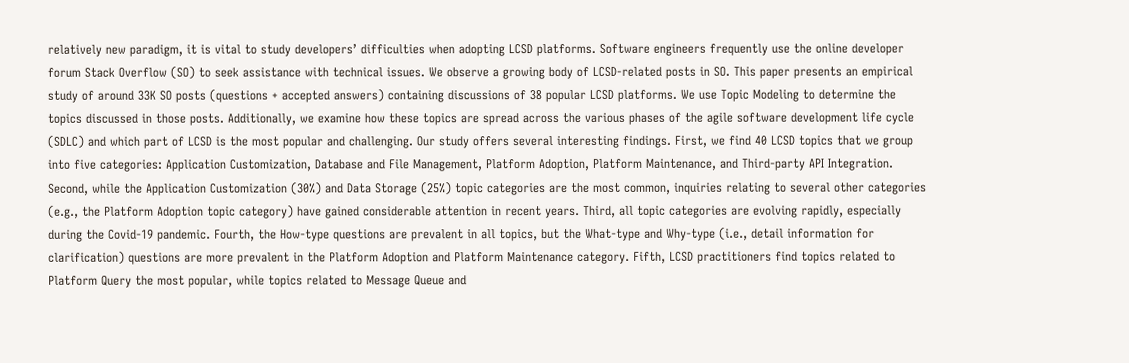relatively new paradigm, it is vital to study developers’ difficulties when adopting LCSD platforms. Software engineers frequently use the online developer forum Stack Overflow (SO) to seek assistance with technical issues. We observe a growing body of LCSD-related posts in SO. This paper presents an empirical study of around 33K SO posts (questions + accepted answers) containing discussions of 38 popular LCSD platforms. We use Topic Modeling to determine the topics discussed in those posts. Additionally, we examine how these topics are spread across the various phases of the agile software development life cycle (SDLC) and which part of LCSD is the most popular and challenging. Our study offers several interesting findings. First, we find 40 LCSD topics that we group into five categories: Application Customization, Database and File Management, Platform Adoption, Platform Maintenance, and Third-party API Integration. Second, while the Application Customization (30%) and Data Storage (25%) topic categories are the most common, inquiries relating to several other categories (e.g., the Platform Adoption topic category) have gained considerable attention in recent years. Third, all topic categories are evolving rapidly, especially during the Covid-19 pandemic. Fourth, the How-type questions are prevalent in all topics, but the What-type and Why-type (i.e., detail information for clarification) questions are more prevalent in the Platform Adoption and Platform Maintenance category. Fifth, LCSD practitioners find topics related to Platform Query the most popular, while topics related to Message Queue and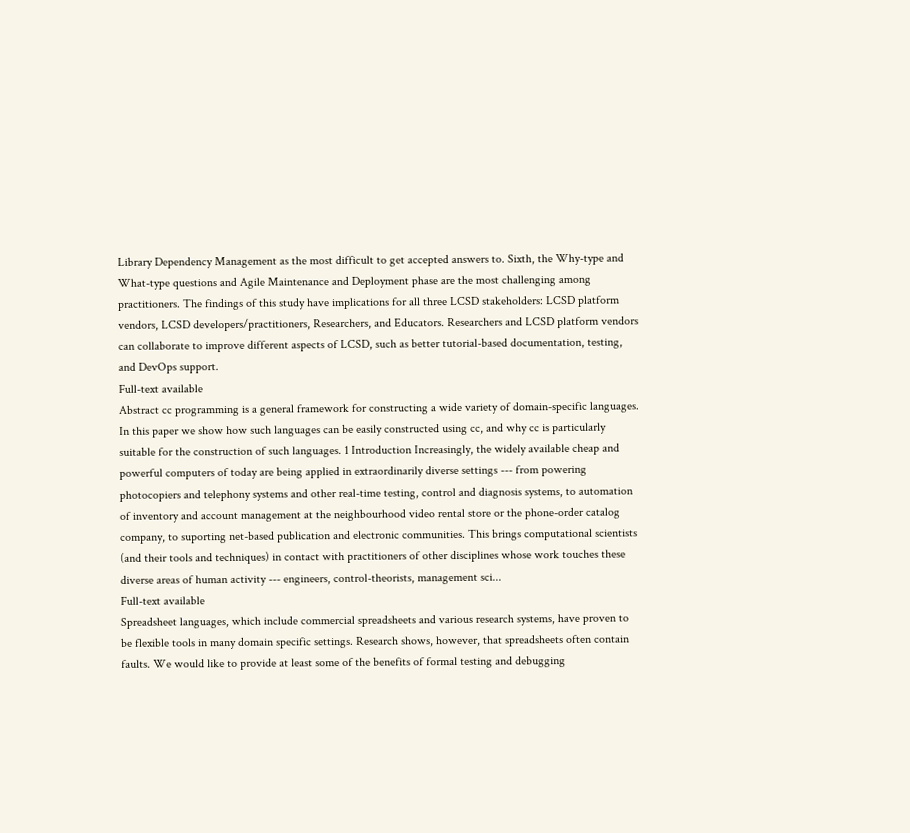Library Dependency Management as the most difficult to get accepted answers to. Sixth, the Why-type and What-type questions and Agile Maintenance and Deployment phase are the most challenging among practitioners. The findings of this study have implications for all three LCSD stakeholders: LCSD platform vendors, LCSD developers/practitioners, Researchers, and Educators. Researchers and LCSD platform vendors can collaborate to improve different aspects of LCSD, such as better tutorial-based documentation, testing, and DevOps support.
Full-text available
Abstract cc programming is a general framework for constructing a wide variety of domain-specific languages. In this paper we show how such languages can be easily constructed using cc, and why cc is particularly suitable for the construction of such languages. 1 Introduction Increasingly, the widely available cheap and powerful computers of today are being applied in extraordinarily diverse settings --- from powering photocopiers and telephony systems and other real-time testing, control and diagnosis systems, to automation of inventory and account management at the neighbourhood video rental store or the phone-order catalog company, to suporting net-based publication and electronic communities. This brings computational scientists (and their tools and techniques) in contact with practitioners of other disciplines whose work touches these diverse areas of human activity --- engineers, control-theorists, management sci...
Full-text available
Spreadsheet languages, which include commercial spreadsheets and various research systems, have proven to be flexible tools in many domain specific settings. Research shows, however, that spreadsheets often contain faults. We would like to provide at least some of the benefits of formal testing and debugging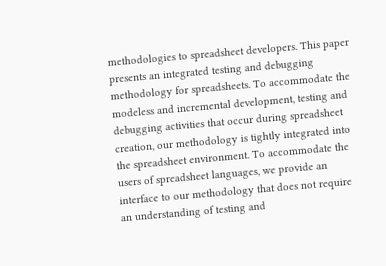methodologies to spreadsheet developers. This paper presents an integrated testing and debugging methodology for spreadsheets. To accommodate the modeless and incremental development, testing and debugging activities that occur during spreadsheet creation, our methodology is tightly integrated into the spreadsheet environment. To accommodate the users of spreadsheet languages, we provide an interface to our methodology that does not require an understanding of testing and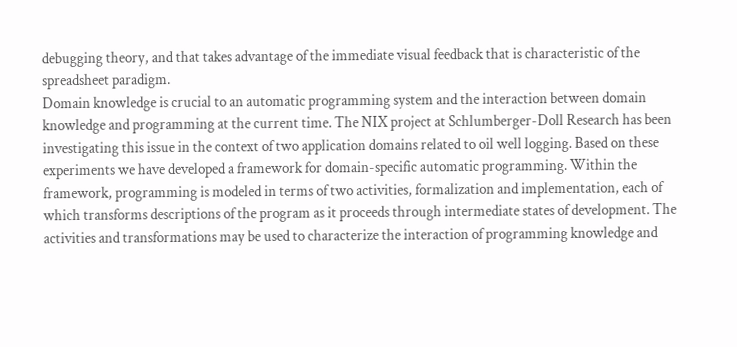debugging theory, and that takes advantage of the immediate visual feedback that is characteristic of the spreadsheet paradigm.
Domain knowledge is crucial to an automatic programming system and the interaction between domain knowledge and programming at the current time. The NIX project at Schlumberger-Doll Research has been investigating this issue in the context of two application domains related to oil well logging. Based on these experiments we have developed a framework for domain-specific automatic programming. Within the framework, programming is modeled in terms of two activities, formalization and implementation, each of which transforms descriptions of the program as it proceeds through intermediate states of development. The activities and transformations may be used to characterize the interaction of programming knowledge and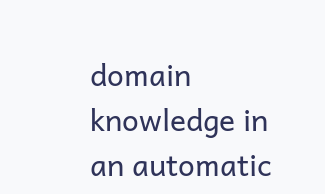domain knowledge in an automatic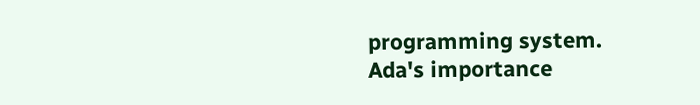programming system.
Ada's importance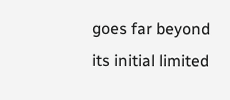goes far beyond its initial limited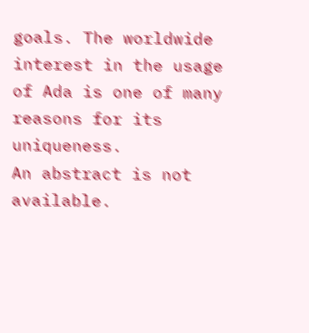goals. The worldwide interest in the usage of Ada is one of many reasons for its uniqueness.
An abstract is not available.